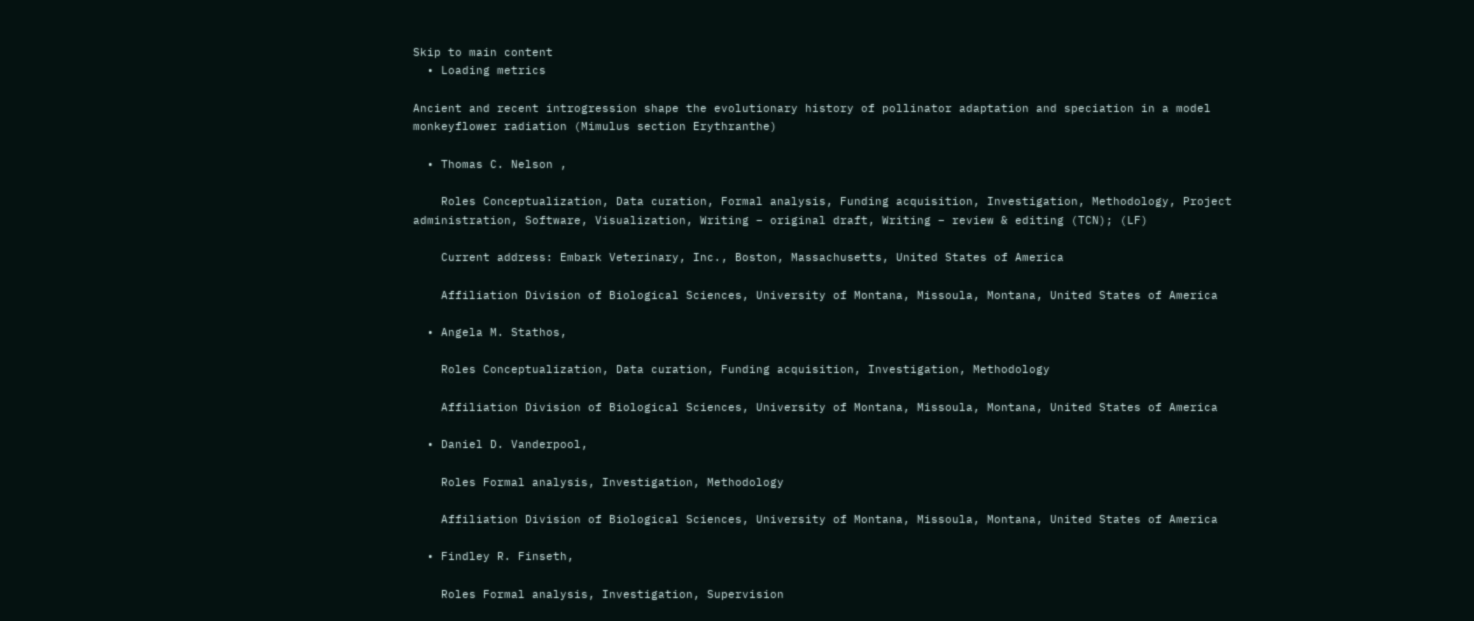Skip to main content
  • Loading metrics

Ancient and recent introgression shape the evolutionary history of pollinator adaptation and speciation in a model monkeyflower radiation (Mimulus section Erythranthe)

  • Thomas C. Nelson ,

    Roles Conceptualization, Data curation, Formal analysis, Funding acquisition, Investigation, Methodology, Project administration, Software, Visualization, Writing – original draft, Writing – review & editing (TCN); (LF)

    Current address: Embark Veterinary, Inc., Boston, Massachusetts, United States of America

    Affiliation Division of Biological Sciences, University of Montana, Missoula, Montana, United States of America

  • Angela M. Stathos,

    Roles Conceptualization, Data curation, Funding acquisition, Investigation, Methodology

    Affiliation Division of Biological Sciences, University of Montana, Missoula, Montana, United States of America

  • Daniel D. Vanderpool,

    Roles Formal analysis, Investigation, Methodology

    Affiliation Division of Biological Sciences, University of Montana, Missoula, Montana, United States of America

  • Findley R. Finseth,

    Roles Formal analysis, Investigation, Supervision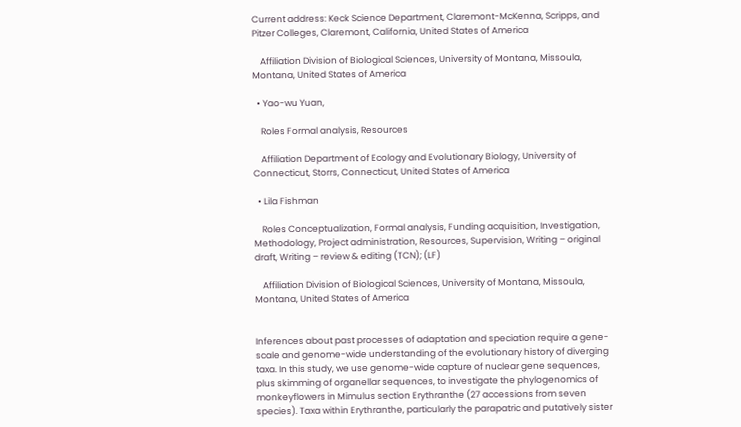Current address: Keck Science Department, Claremont-McKenna, Scripps, and Pitzer Colleges, Claremont, California, United States of America

    Affiliation Division of Biological Sciences, University of Montana, Missoula, Montana, United States of America

  • Yao-wu Yuan,

    Roles Formal analysis, Resources

    Affiliation Department of Ecology and Evolutionary Biology, University of Connecticut, Storrs, Connecticut, United States of America

  • Lila Fishman

    Roles Conceptualization, Formal analysis, Funding acquisition, Investigation, Methodology, Project administration, Resources, Supervision, Writing – original draft, Writing – review & editing (TCN); (LF)

    Affiliation Division of Biological Sciences, University of Montana, Missoula, Montana, United States of America


Inferences about past processes of adaptation and speciation require a gene-scale and genome-wide understanding of the evolutionary history of diverging taxa. In this study, we use genome-wide capture of nuclear gene sequences, plus skimming of organellar sequences, to investigate the phylogenomics of monkeyflowers in Mimulus section Erythranthe (27 accessions from seven species). Taxa within Erythranthe, particularly the parapatric and putatively sister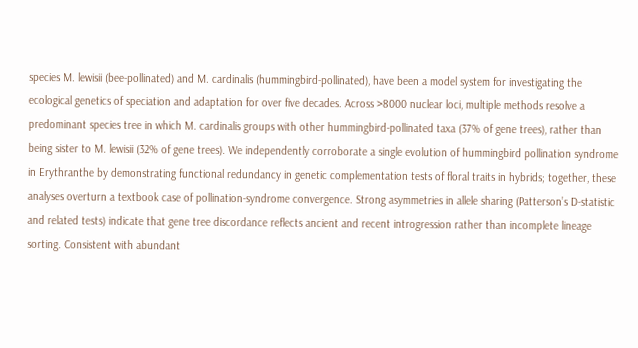species M. lewisii (bee-pollinated) and M. cardinalis (hummingbird-pollinated), have been a model system for investigating the ecological genetics of speciation and adaptation for over five decades. Across >8000 nuclear loci, multiple methods resolve a predominant species tree in which M. cardinalis groups with other hummingbird-pollinated taxa (37% of gene trees), rather than being sister to M. lewisii (32% of gene trees). We independently corroborate a single evolution of hummingbird pollination syndrome in Erythranthe by demonstrating functional redundancy in genetic complementation tests of floral traits in hybrids; together, these analyses overturn a textbook case of pollination-syndrome convergence. Strong asymmetries in allele sharing (Patterson’s D-statistic and related tests) indicate that gene tree discordance reflects ancient and recent introgression rather than incomplete lineage sorting. Consistent with abundant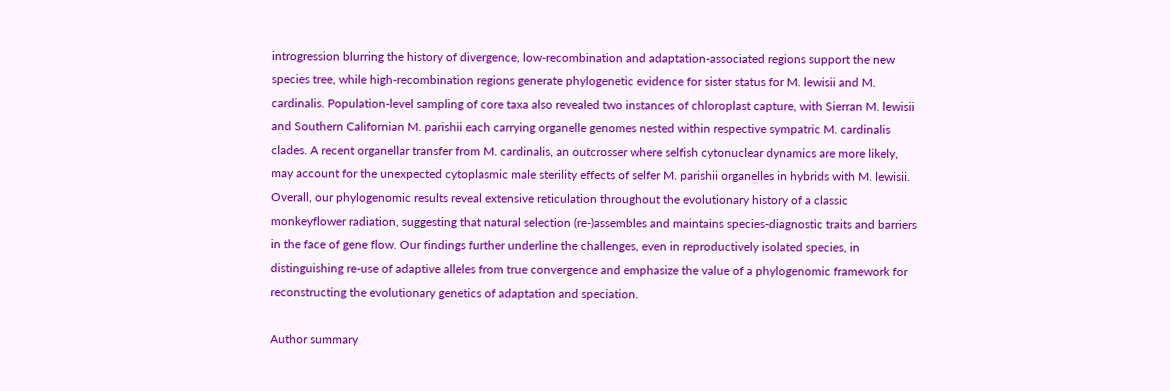introgression blurring the history of divergence, low-recombination and adaptation-associated regions support the new species tree, while high-recombination regions generate phylogenetic evidence for sister status for M. lewisii and M. cardinalis. Population-level sampling of core taxa also revealed two instances of chloroplast capture, with Sierran M. lewisii and Southern Californian M. parishii each carrying organelle genomes nested within respective sympatric M. cardinalis clades. A recent organellar transfer from M. cardinalis, an outcrosser where selfish cytonuclear dynamics are more likely, may account for the unexpected cytoplasmic male sterility effects of selfer M. parishii organelles in hybrids with M. lewisii. Overall, our phylogenomic results reveal extensive reticulation throughout the evolutionary history of a classic monkeyflower radiation, suggesting that natural selection (re-)assembles and maintains species-diagnostic traits and barriers in the face of gene flow. Our findings further underline the challenges, even in reproductively isolated species, in distinguishing re-use of adaptive alleles from true convergence and emphasize the value of a phylogenomic framework for reconstructing the evolutionary genetics of adaptation and speciation.

Author summary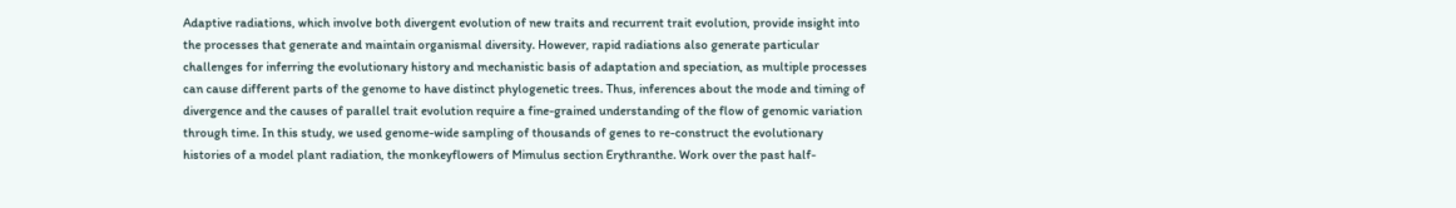Adaptive radiations, which involve both divergent evolution of new traits and recurrent trait evolution, provide insight into the processes that generate and maintain organismal diversity. However, rapid radiations also generate particular challenges for inferring the evolutionary history and mechanistic basis of adaptation and speciation, as multiple processes can cause different parts of the genome to have distinct phylogenetic trees. Thus, inferences about the mode and timing of divergence and the causes of parallel trait evolution require a fine-grained understanding of the flow of genomic variation through time. In this study, we used genome-wide sampling of thousands of genes to re-construct the evolutionary histories of a model plant radiation, the monkeyflowers of Mimulus section Erythranthe. Work over the past half-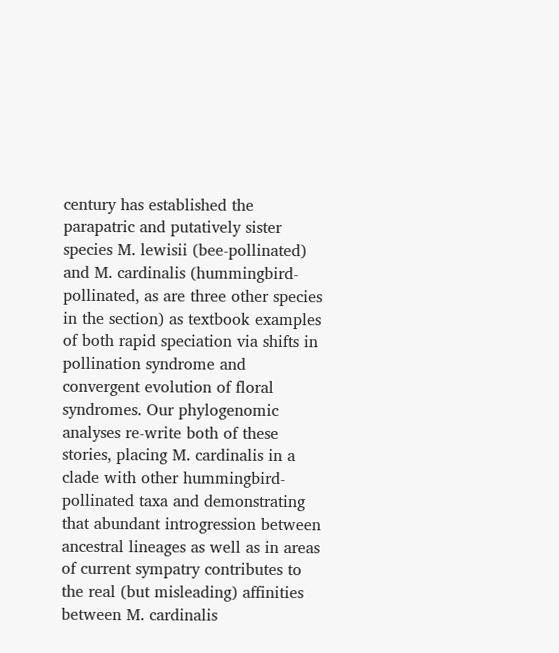century has established the parapatric and putatively sister species M. lewisii (bee-pollinated) and M. cardinalis (hummingbird-pollinated, as are three other species in the section) as textbook examples of both rapid speciation via shifts in pollination syndrome and convergent evolution of floral syndromes. Our phylogenomic analyses re-write both of these stories, placing M. cardinalis in a clade with other hummingbird-pollinated taxa and demonstrating that abundant introgression between ancestral lineages as well as in areas of current sympatry contributes to the real (but misleading) affinities between M. cardinalis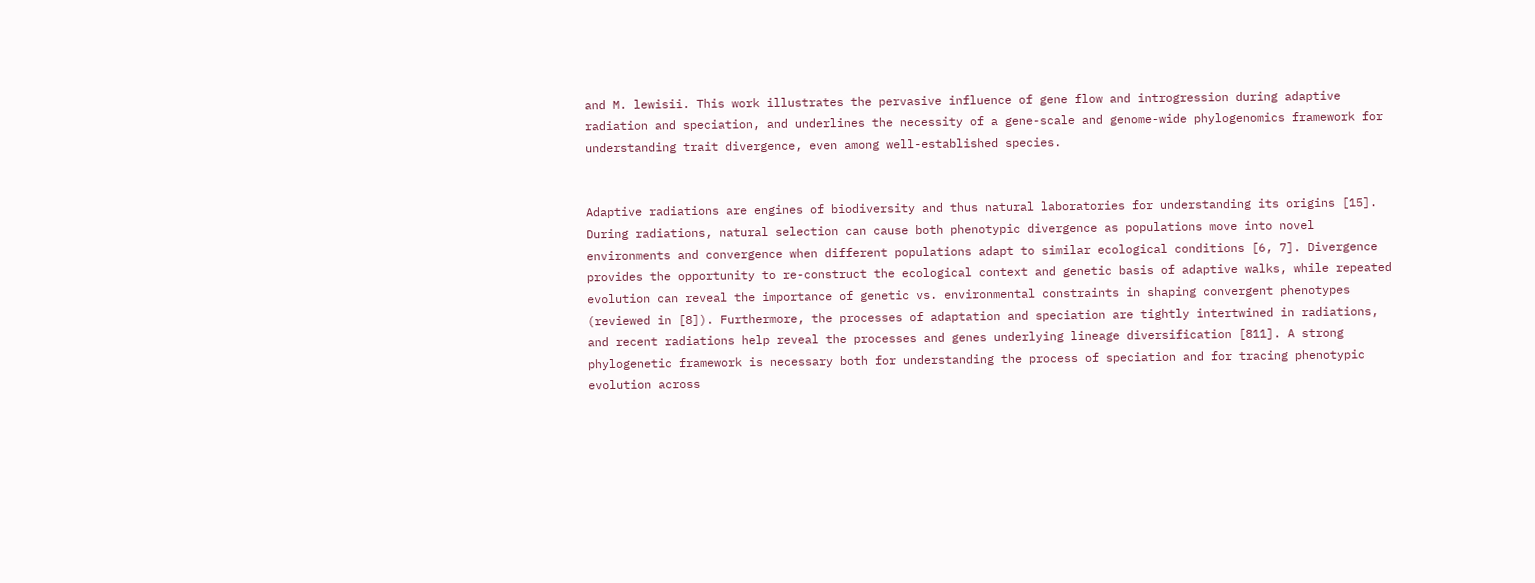and M. lewisii. This work illustrates the pervasive influence of gene flow and introgression during adaptive radiation and speciation, and underlines the necessity of a gene-scale and genome-wide phylogenomics framework for understanding trait divergence, even among well-established species.


Adaptive radiations are engines of biodiversity and thus natural laboratories for understanding its origins [15]. During radiations, natural selection can cause both phenotypic divergence as populations move into novel environments and convergence when different populations adapt to similar ecological conditions [6, 7]. Divergence provides the opportunity to re-construct the ecological context and genetic basis of adaptive walks, while repeated evolution can reveal the importance of genetic vs. environmental constraints in shaping convergent phenotypes (reviewed in [8]). Furthermore, the processes of adaptation and speciation are tightly intertwined in radiations, and recent radiations help reveal the processes and genes underlying lineage diversification [811]. A strong phylogenetic framework is necessary both for understanding the process of speciation and for tracing phenotypic evolution across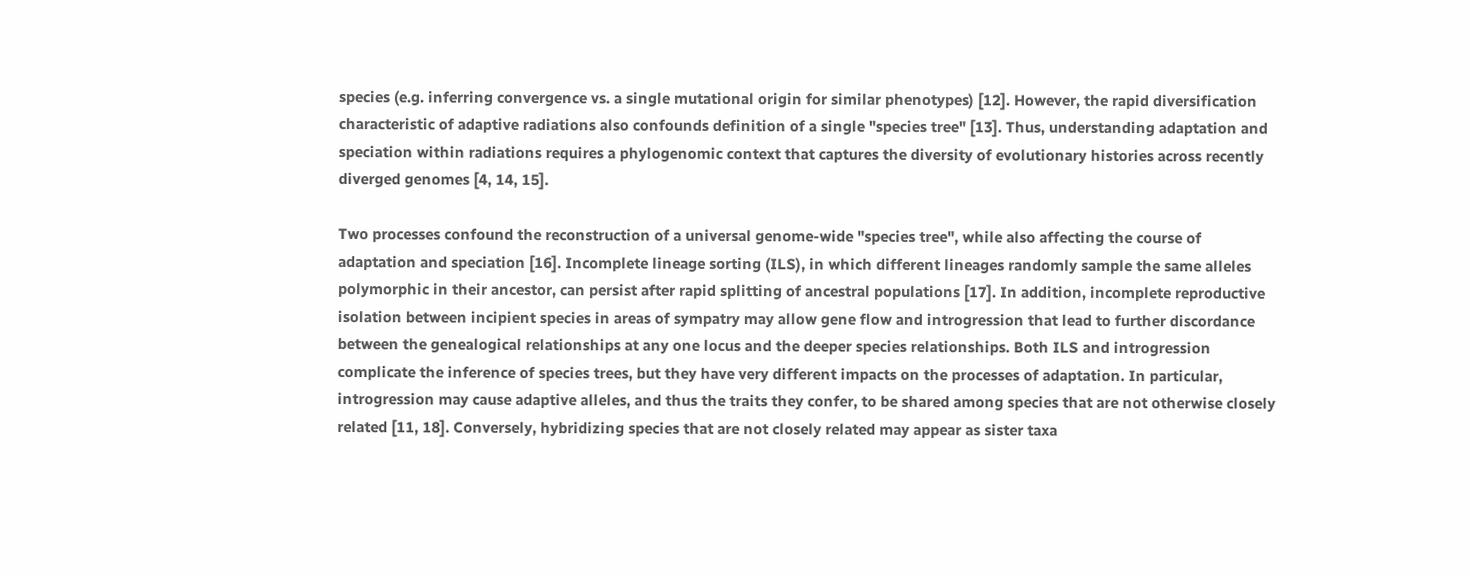species (e.g. inferring convergence vs. a single mutational origin for similar phenotypes) [12]. However, the rapid diversification characteristic of adaptive radiations also confounds definition of a single "species tree" [13]. Thus, understanding adaptation and speciation within radiations requires a phylogenomic context that captures the diversity of evolutionary histories across recently diverged genomes [4, 14, 15].

Two processes confound the reconstruction of a universal genome-wide "species tree", while also affecting the course of adaptation and speciation [16]. Incomplete lineage sorting (ILS), in which different lineages randomly sample the same alleles polymorphic in their ancestor, can persist after rapid splitting of ancestral populations [17]. In addition, incomplete reproductive isolation between incipient species in areas of sympatry may allow gene flow and introgression that lead to further discordance between the genealogical relationships at any one locus and the deeper species relationships. Both ILS and introgression complicate the inference of species trees, but they have very different impacts on the processes of adaptation. In particular, introgression may cause adaptive alleles, and thus the traits they confer, to be shared among species that are not otherwise closely related [11, 18]. Conversely, hybridizing species that are not closely related may appear as sister taxa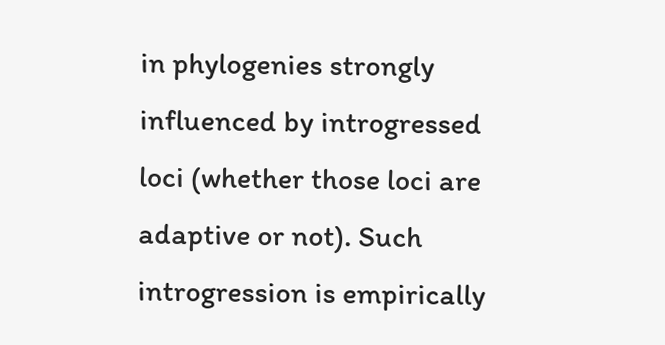in phylogenies strongly influenced by introgressed loci (whether those loci are adaptive or not). Such introgression is empirically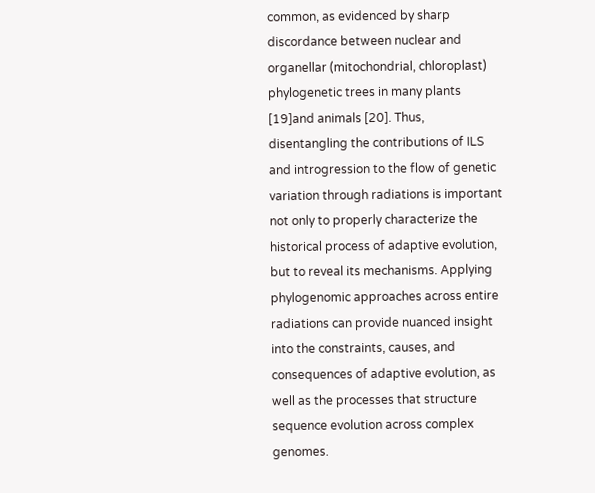common, as evidenced by sharp discordance between nuclear and organellar (mitochondrial, chloroplast) phylogenetic trees in many plants [19]and animals [20]. Thus, disentangling the contributions of ILS and introgression to the flow of genetic variation through radiations is important not only to properly characterize the historical process of adaptive evolution, but to reveal its mechanisms. Applying phylogenomic approaches across entire radiations can provide nuanced insight into the constraints, causes, and consequences of adaptive evolution, as well as the processes that structure sequence evolution across complex genomes.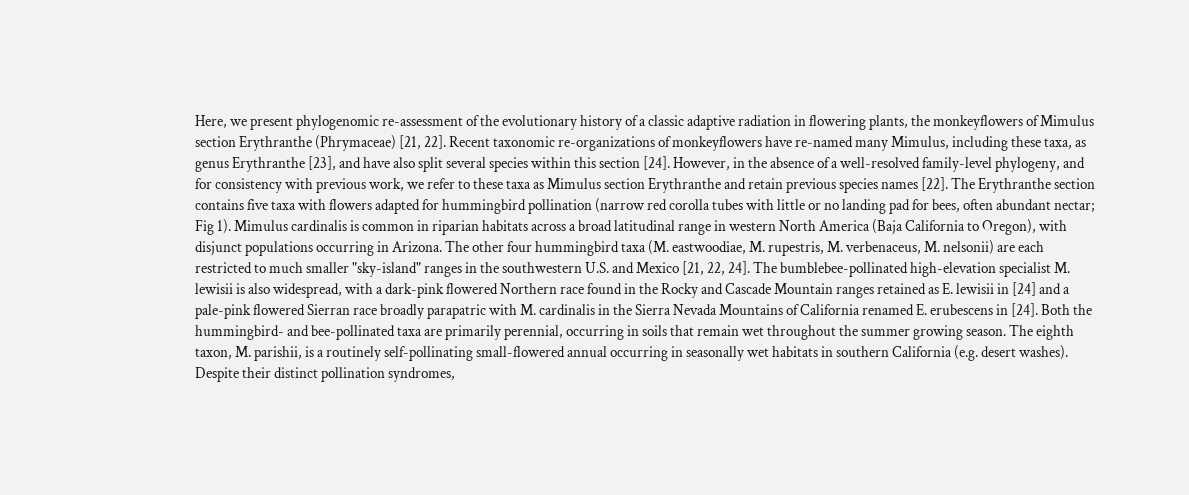Here, we present phylogenomic re-assessment of the evolutionary history of a classic adaptive radiation in flowering plants, the monkeyflowers of Mimulus section Erythranthe (Phrymaceae) [21, 22]. Recent taxonomic re-organizations of monkeyflowers have re-named many Mimulus, including these taxa, as genus Erythranthe [23], and have also split several species within this section [24]. However, in the absence of a well-resolved family-level phylogeny, and for consistency with previous work, we refer to these taxa as Mimulus section Erythranthe and retain previous species names [22]. The Erythranthe section contains five taxa with flowers adapted for hummingbird pollination (narrow red corolla tubes with little or no landing pad for bees, often abundant nectar; Fig 1). Mimulus cardinalis is common in riparian habitats across a broad latitudinal range in western North America (Baja California to Oregon), with disjunct populations occurring in Arizona. The other four hummingbird taxa (M. eastwoodiae, M. rupestris, M. verbenaceus, M. nelsonii) are each restricted to much smaller "sky-island" ranges in the southwestern U.S. and Mexico [21, 22, 24]. The bumblebee-pollinated high-elevation specialist M. lewisii is also widespread, with a dark-pink flowered Northern race found in the Rocky and Cascade Mountain ranges retained as E. lewisii in [24] and a pale-pink flowered Sierran race broadly parapatric with M. cardinalis in the Sierra Nevada Mountains of California renamed E. erubescens in [24]. Both the hummingbird- and bee-pollinated taxa are primarily perennial, occurring in soils that remain wet throughout the summer growing season. The eighth taxon, M. parishii, is a routinely self-pollinating small-flowered annual occurring in seasonally wet habitats in southern California (e.g. desert washes). Despite their distinct pollination syndromes,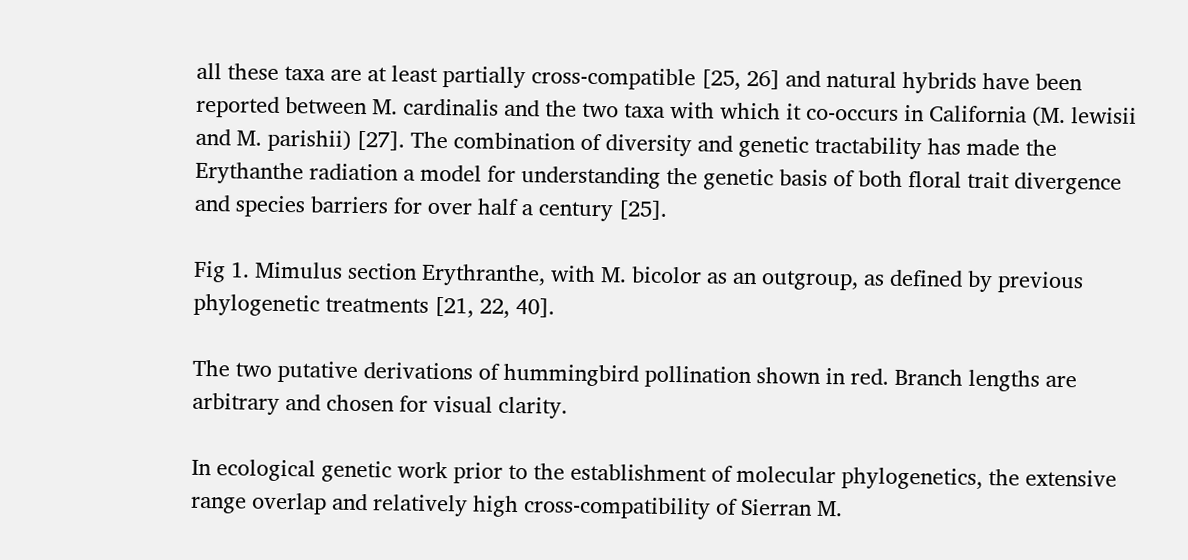all these taxa are at least partially cross-compatible [25, 26] and natural hybrids have been reported between M. cardinalis and the two taxa with which it co-occurs in California (M. lewisii and M. parishii) [27]. The combination of diversity and genetic tractability has made the Erythanthe radiation a model for understanding the genetic basis of both floral trait divergence and species barriers for over half a century [25].

Fig 1. Mimulus section Erythranthe, with M. bicolor as an outgroup, as defined by previous phylogenetic treatments [21, 22, 40].

The two putative derivations of hummingbird pollination shown in red. Branch lengths are arbitrary and chosen for visual clarity.

In ecological genetic work prior to the establishment of molecular phylogenetics, the extensive range overlap and relatively high cross-compatibility of Sierran M.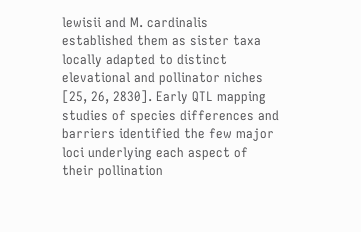lewisii and M. cardinalis established them as sister taxa locally adapted to distinct elevational and pollinator niches [25, 26, 2830]. Early QTL mapping studies of species differences and barriers identified the few major loci underlying each aspect of their pollination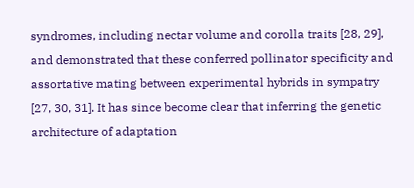syndromes, including nectar volume and corolla traits [28, 29], and demonstrated that these conferred pollinator specificity and assortative mating between experimental hybrids in sympatry [27, 30, 31]. It has since become clear that inferring the genetic architecture of adaptation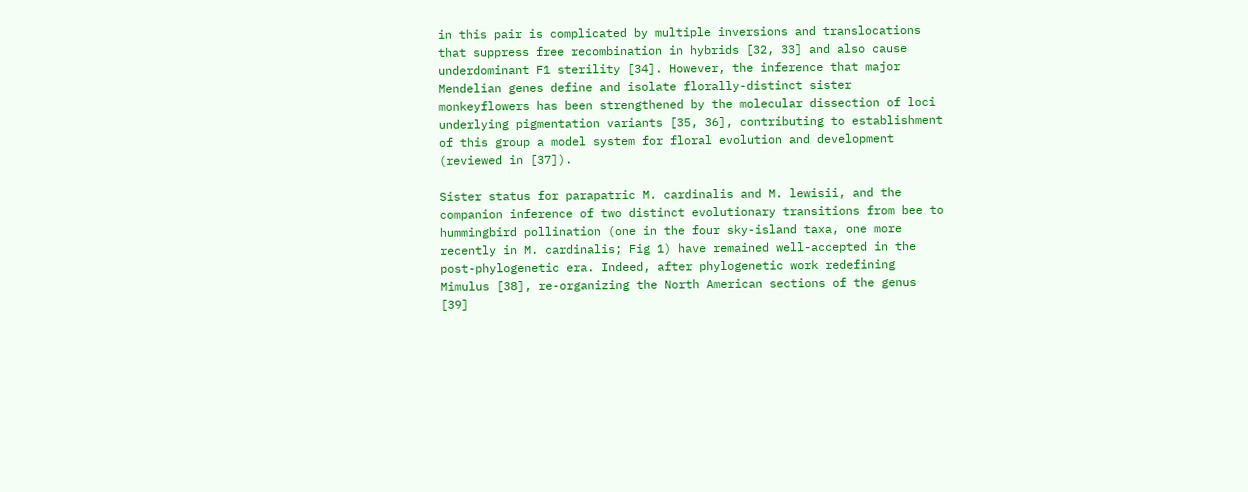in this pair is complicated by multiple inversions and translocations that suppress free recombination in hybrids [32, 33] and also cause underdominant F1 sterility [34]. However, the inference that major Mendelian genes define and isolate florally-distinct sister monkeyflowers has been strengthened by the molecular dissection of loci underlying pigmentation variants [35, 36], contributing to establishment of this group a model system for floral evolution and development (reviewed in [37]).

Sister status for parapatric M. cardinalis and M. lewisii, and the companion inference of two distinct evolutionary transitions from bee to hummingbird pollination (one in the four sky-island taxa, one more recently in M. cardinalis; Fig 1) have remained well-accepted in the post-phylogenetic era. Indeed, after phylogenetic work redefining Mimulus [38], re-organizing the North American sections of the genus [39]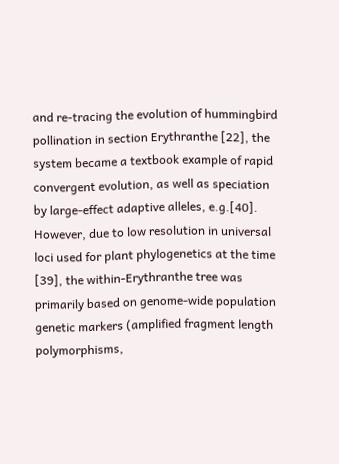and re-tracing the evolution of hummingbird pollination in section Erythranthe [22], the system became a textbook example of rapid convergent evolution, as well as speciation by large-effect adaptive alleles, e.g.[40]. However, due to low resolution in universal loci used for plant phylogenetics at the time [39], the within-Erythranthe tree was primarily based on genome-wide population genetic markers (amplified fragment length polymorphisms,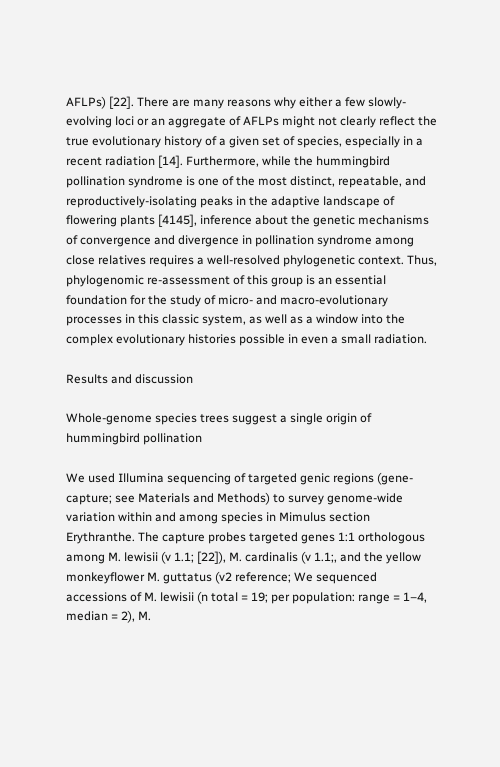AFLPs) [22]. There are many reasons why either a few slowly-evolving loci or an aggregate of AFLPs might not clearly reflect the true evolutionary history of a given set of species, especially in a recent radiation [14]. Furthermore, while the hummingbird pollination syndrome is one of the most distinct, repeatable, and reproductively-isolating peaks in the adaptive landscape of flowering plants [4145], inference about the genetic mechanisms of convergence and divergence in pollination syndrome among close relatives requires a well-resolved phylogenetic context. Thus, phylogenomic re-assessment of this group is an essential foundation for the study of micro- and macro-evolutionary processes in this classic system, as well as a window into the complex evolutionary histories possible in even a small radiation.

Results and discussion

Whole-genome species trees suggest a single origin of hummingbird pollination

We used Illumina sequencing of targeted genic regions (gene-capture; see Materials and Methods) to survey genome-wide variation within and among species in Mimulus section Erythranthe. The capture probes targeted genes 1:1 orthologous among M. lewisii (v 1.1; [22]), M. cardinalis (v 1.1;, and the yellow monkeyflower M. guttatus (v2 reference; We sequenced accessions of M. lewisii (n total = 19; per population: range = 1–4, median = 2), M.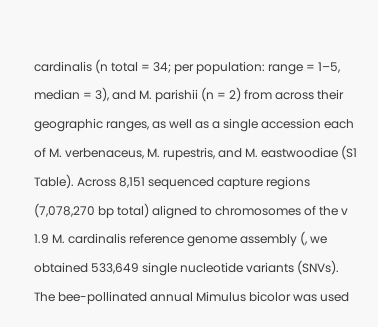cardinalis (n total = 34; per population: range = 1–5, median = 3), and M. parishii (n = 2) from across their geographic ranges, as well as a single accession each of M. verbenaceus, M. rupestris, and M. eastwoodiae (S1 Table). Across 8,151 sequenced capture regions (7,078,270 bp total) aligned to chromosomes of the v 1.9 M. cardinalis reference genome assembly (, we obtained 533,649 single nucleotide variants (SNVs). The bee-pollinated annual Mimulus bicolor was used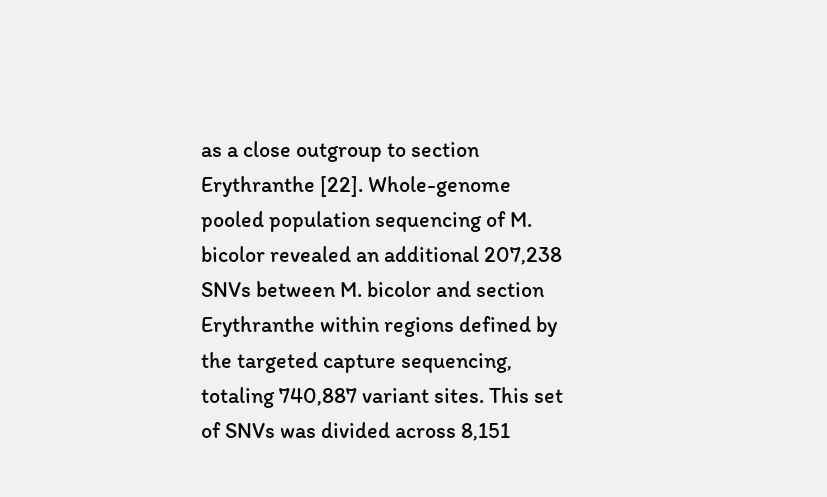as a close outgroup to section Erythranthe [22]. Whole-genome pooled population sequencing of M. bicolor revealed an additional 207,238 SNVs between M. bicolor and section Erythranthe within regions defined by the targeted capture sequencing, totaling 740,887 variant sites. This set of SNVs was divided across 8,151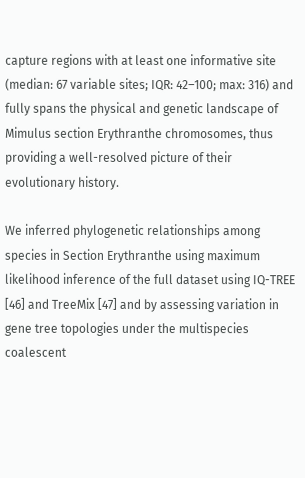capture regions with at least one informative site (median: 67 variable sites; IQR: 42–100; max: 316) and fully spans the physical and genetic landscape of Mimulus section Erythranthe chromosomes, thus providing a well-resolved picture of their evolutionary history.

We inferred phylogenetic relationships among species in Section Erythranthe using maximum likelihood inference of the full dataset using IQ-TREE [46] and TreeMix [47] and by assessing variation in gene tree topologies under the multispecies coalescent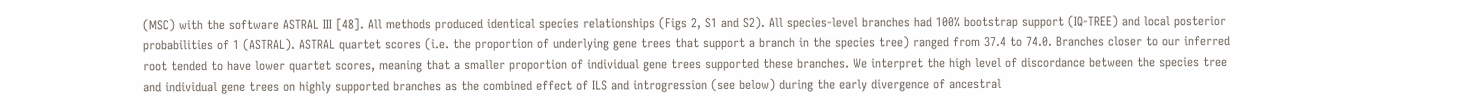(MSC) with the software ASTRAL III [48]. All methods produced identical species relationships (Figs 2, S1 and S2). All species-level branches had 100% bootstrap support (IQ-TREE) and local posterior probabilities of 1 (ASTRAL). ASTRAL quartet scores (i.e. the proportion of underlying gene trees that support a branch in the species tree) ranged from 37.4 to 74.0. Branches closer to our inferred root tended to have lower quartet scores, meaning that a smaller proportion of individual gene trees supported these branches. We interpret the high level of discordance between the species tree and individual gene trees on highly supported branches as the combined effect of ILS and introgression (see below) during the early divergence of ancestral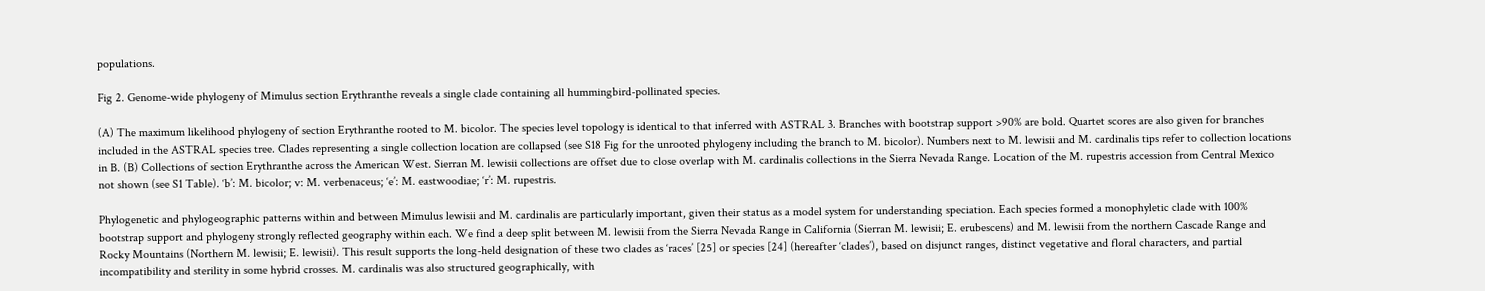populations.

Fig 2. Genome-wide phylogeny of Mimulus section Erythranthe reveals a single clade containing all hummingbird-pollinated species.

(A) The maximum likelihood phylogeny of section Erythranthe rooted to M. bicolor. The species level topology is identical to that inferred with ASTRAL 3. Branches with bootstrap support >90% are bold. Quartet scores are also given for branches included in the ASTRAL species tree. Clades representing a single collection location are collapsed (see S18 Fig for the unrooted phylogeny including the branch to M. bicolor). Numbers next to M. lewisii and M. cardinalis tips refer to collection locations in B. (B) Collections of section Erythranthe across the American West. Sierran M. lewisii collections are offset due to close overlap with M. cardinalis collections in the Sierra Nevada Range. Location of the M. rupestris accession from Central Mexico not shown (see S1 Table). ‘b’: M. bicolor; v: M. verbenaceus; ‘e’: M. eastwoodiae; ‘r’: M. rupestris.

Phylogenetic and phylogeographic patterns within and between Mimulus lewisii and M. cardinalis are particularly important, given their status as a model system for understanding speciation. Each species formed a monophyletic clade with 100% bootstrap support and phylogeny strongly reflected geography within each. We find a deep split between M. lewisii from the Sierra Nevada Range in California (Sierran M. lewisii; E. erubescens) and M. lewisii from the northern Cascade Range and Rocky Mountains (Northern M. lewisii; E. lewisii). This result supports the long-held designation of these two clades as ‘races’ [25] or species [24] (hereafter ‘clades’), based on disjunct ranges, distinct vegetative and floral characters, and partial incompatibility and sterility in some hybrid crosses. M. cardinalis was also structured geographically, with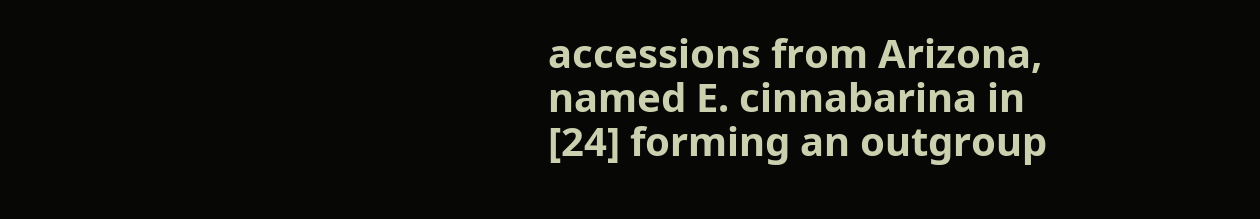accessions from Arizona, named E. cinnabarina in [24] forming an outgroup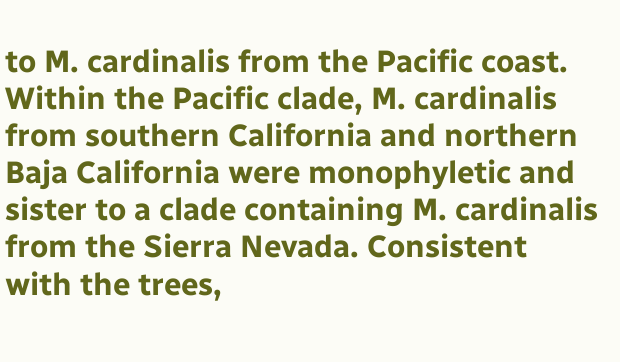to M. cardinalis from the Pacific coast. Within the Pacific clade, M. cardinalis from southern California and northern Baja California were monophyletic and sister to a clade containing M. cardinalis from the Sierra Nevada. Consistent with the trees,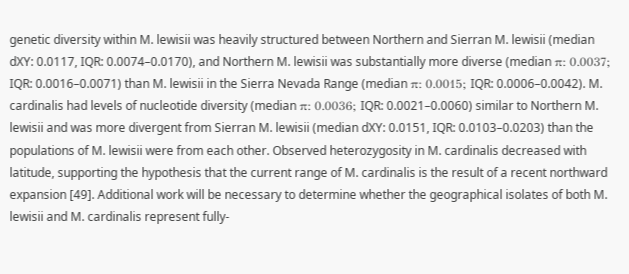genetic diversity within M. lewisii was heavily structured between Northern and Sierran M. lewisii (median dXY: 0.0117, IQR: 0.0074–0.0170), and Northern M. lewisii was substantially more diverse (median π: 0.0037; IQR: 0.0016–0.0071) than M. lewisii in the Sierra Nevada Range (median π: 0.0015; IQR: 0.0006–0.0042). M. cardinalis had levels of nucleotide diversity (median π: 0.0036; IQR: 0.0021–0.0060) similar to Northern M. lewisii and was more divergent from Sierran M. lewisii (median dXY: 0.0151, IQR: 0.0103–0.0203) than the populations of M. lewisii were from each other. Observed heterozygosity in M. cardinalis decreased with latitude, supporting the hypothesis that the current range of M. cardinalis is the result of a recent northward expansion [49]. Additional work will be necessary to determine whether the geographical isolates of both M. lewisii and M. cardinalis represent fully-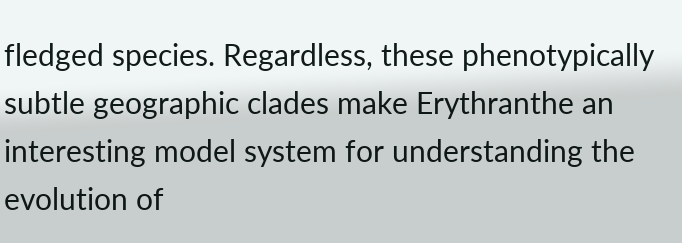fledged species. Regardless, these phenotypically subtle geographic clades make Erythranthe an interesting model system for understanding the evolution of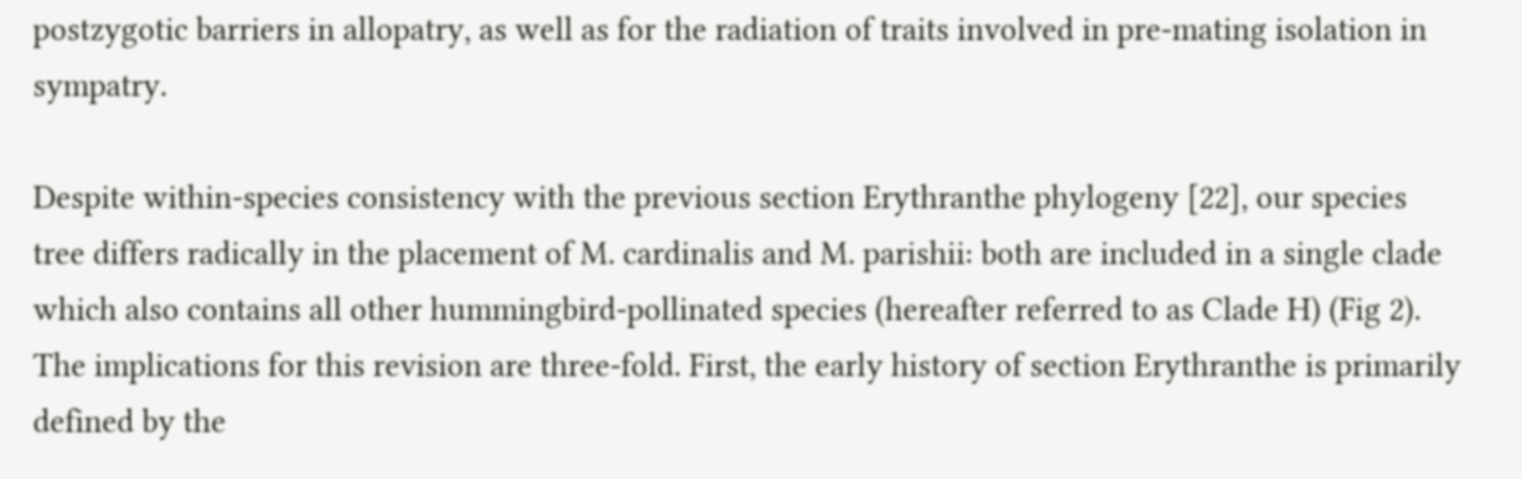postzygotic barriers in allopatry, as well as for the radiation of traits involved in pre-mating isolation in sympatry.

Despite within-species consistency with the previous section Erythranthe phylogeny [22], our species tree differs radically in the placement of M. cardinalis and M. parishii: both are included in a single clade which also contains all other hummingbird-pollinated species (hereafter referred to as Clade H) (Fig 2). The implications for this revision are three-fold. First, the early history of section Erythranthe is primarily defined by the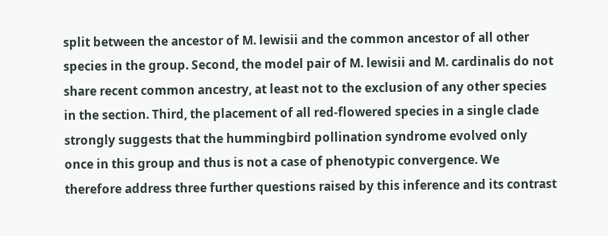split between the ancestor of M. lewisii and the common ancestor of all other species in the group. Second, the model pair of M. lewisii and M. cardinalis do not share recent common ancestry, at least not to the exclusion of any other species in the section. Third, the placement of all red-flowered species in a single clade strongly suggests that the hummingbird pollination syndrome evolved only once in this group and thus is not a case of phenotypic convergence. We therefore address three further questions raised by this inference and its contrast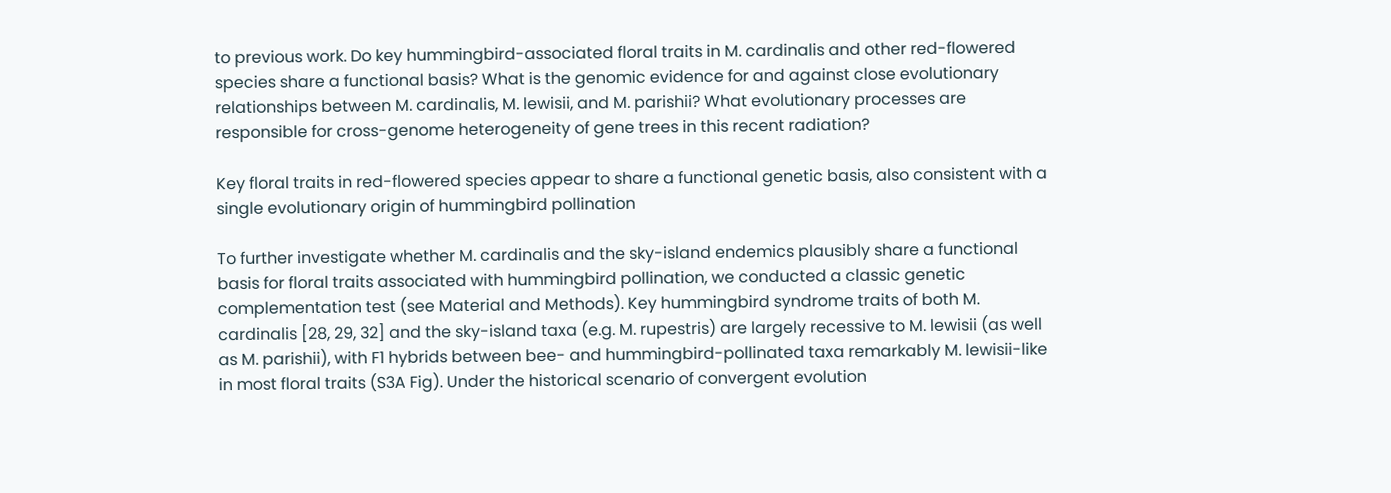to previous work. Do key hummingbird-associated floral traits in M. cardinalis and other red-flowered species share a functional basis? What is the genomic evidence for and against close evolutionary relationships between M. cardinalis, M. lewisii, and M. parishii? What evolutionary processes are responsible for cross-genome heterogeneity of gene trees in this recent radiation?

Key floral traits in red-flowered species appear to share a functional genetic basis, also consistent with a single evolutionary origin of hummingbird pollination

To further investigate whether M. cardinalis and the sky-island endemics plausibly share a functional basis for floral traits associated with hummingbird pollination, we conducted a classic genetic complementation test (see Material and Methods). Key hummingbird syndrome traits of both M. cardinalis [28, 29, 32] and the sky-island taxa (e.g. M. rupestris) are largely recessive to M. lewisii (as well as M. parishii), with F1 hybrids between bee- and hummingbird-pollinated taxa remarkably M. lewisii-like in most floral traits (S3A Fig). Under the historical scenario of convergent evolution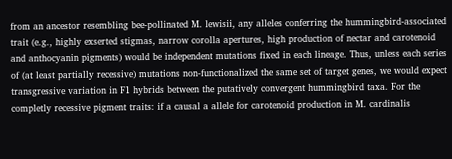from an ancestor resembling bee-pollinated M. lewisii, any alleles conferring the hummingbird-associated trait (e.g., highly exserted stigmas, narrow corolla apertures, high production of nectar and carotenoid and anthocyanin pigments) would be independent mutations fixed in each lineage. Thus, unless each series of (at least partially recessive) mutations non-functionalized the same set of target genes, we would expect transgressive variation in F1 hybrids between the putatively convergent hummingbird taxa. For the completly recessive pigment traits: if a causal a allele for carotenoid production in M. cardinalis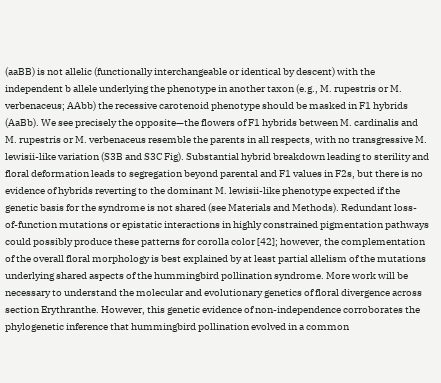(aaBB) is not allelic (functionally interchangeable or identical by descent) with the independent b allele underlying the phenotype in another taxon (e.g., M. rupestris or M. verbenaceus; AAbb) the recessive carotenoid phenotype should be masked in F1 hybrids (AaBb). We see precisely the opposite—the flowers of F1 hybrids between M. cardinalis and M. rupestris or M. verbenaceus resemble the parents in all respects, with no transgressive M. lewisii-like variation (S3B and S3C Fig). Substantial hybrid breakdown leading to sterility and floral deformation leads to segregation beyond parental and F1 values in F2s, but there is no evidence of hybrids reverting to the dominant M. lewisii-like phenotype expected if the genetic basis for the syndrome is not shared (see Materials and Methods). Redundant loss-of-function mutations or epistatic interactions in highly constrained pigmentation pathways could possibly produce these patterns for corolla color [42]; however, the complementation of the overall floral morphology is best explained by at least partial allelism of the mutations underlying shared aspects of the hummingbird pollination syndrome. More work will be necessary to understand the molecular and evolutionary genetics of floral divergence across section Erythranthe. However, this genetic evidence of non-independence corroborates the phylogenetic inference that hummingbird pollination evolved in a common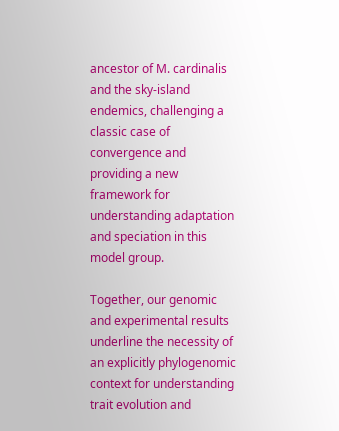ancestor of M. cardinalis and the sky-island endemics, challenging a classic case of convergence and providing a new framework for understanding adaptation and speciation in this model group.

Together, our genomic and experimental results underline the necessity of an explicitly phylogenomic context for understanding trait evolution and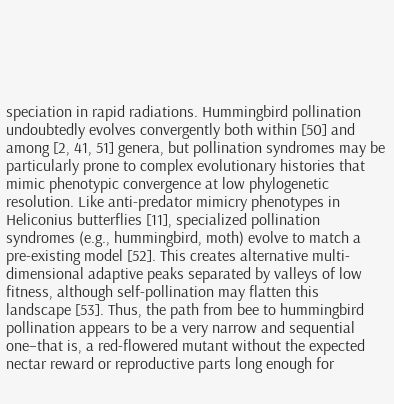speciation in rapid radiations. Hummingbird pollination undoubtedly evolves convergently both within [50] and among [2, 41, 51] genera, but pollination syndromes may be particularly prone to complex evolutionary histories that mimic phenotypic convergence at low phylogenetic resolution. Like anti-predator mimicry phenotypes in Heliconius butterflies [11], specialized pollination syndromes (e.g., hummingbird, moth) evolve to match a pre-existing model [52]. This creates alternative multi-dimensional adaptive peaks separated by valleys of low fitness, although self-pollination may flatten this landscape [53]. Thus, the path from bee to hummingbird pollination appears to be a very narrow and sequential one–that is, a red-flowered mutant without the expected nectar reward or reproductive parts long enough for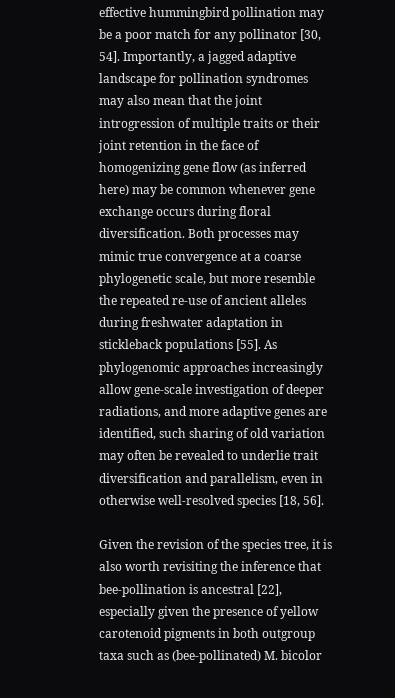effective hummingbird pollination may be a poor match for any pollinator [30, 54]. Importantly, a jagged adaptive landscape for pollination syndromes may also mean that the joint introgression of multiple traits or their joint retention in the face of homogenizing gene flow (as inferred here) may be common whenever gene exchange occurs during floral diversification. Both processes may mimic true convergence at a coarse phylogenetic scale, but more resemble the repeated re-use of ancient alleles during freshwater adaptation in stickleback populations [55]. As phylogenomic approaches increasingly allow gene-scale investigation of deeper radiations, and more adaptive genes are identified, such sharing of old variation may often be revealed to underlie trait diversification and parallelism, even in otherwise well-resolved species [18, 56].

Given the revision of the species tree, it is also worth revisiting the inference that bee-pollination is ancestral [22], especially given the presence of yellow carotenoid pigments in both outgroup taxa such as (bee-pollinated) M. bicolor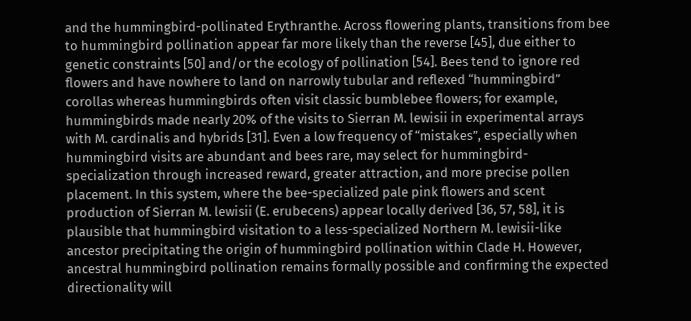and the hummingbird-pollinated Erythranthe. Across flowering plants, transitions from bee to hummingbird pollination appear far more likely than the reverse [45], due either to genetic constraints [50] and/or the ecology of pollination [54]. Bees tend to ignore red flowers and have nowhere to land on narrowly tubular and reflexed “hummingbird” corollas whereas hummingbirds often visit classic bumblebee flowers; for example, hummingbirds made nearly 20% of the visits to Sierran M. lewisii in experimental arrays with M. cardinalis and hybrids [31]. Even a low frequency of “mistakes”, especially when hummingbird visits are abundant and bees rare, may select for hummingbird-specialization through increased reward, greater attraction, and more precise pollen placement. In this system, where the bee-specialized pale pink flowers and scent production of Sierran M. lewisii (E. erubecens) appear locally derived [36, 57, 58], it is plausible that hummingbird visitation to a less-specialized Northern M. lewisii-like ancestor precipitating the origin of hummingbird pollination within Clade H. However, ancestral hummingbird pollination remains formally possible and confirming the expected directionality will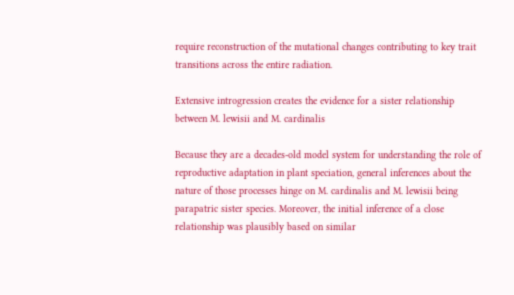require reconstruction of the mutational changes contributing to key trait transitions across the entire radiation.

Extensive introgression creates the evidence for a sister relationship between M. lewisii and M. cardinalis

Because they are a decades-old model system for understanding the role of reproductive adaptation in plant speciation, general inferences about the nature of those processes hinge on M. cardinalis and M. lewisii being parapatric sister species. Moreover, the initial inference of a close relationship was plausibly based on similar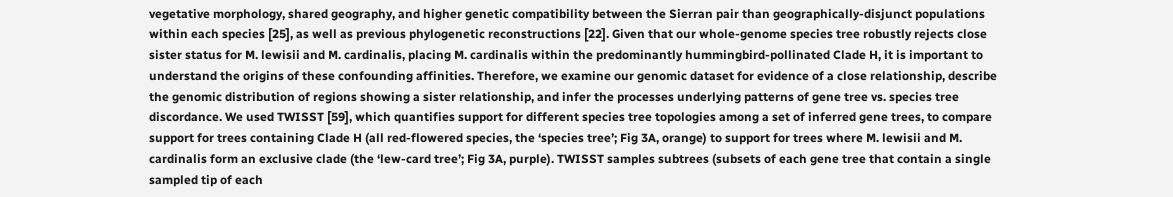vegetative morphology, shared geography, and higher genetic compatibility between the Sierran pair than geographically-disjunct populations within each species [25], as well as previous phylogenetic reconstructions [22]. Given that our whole-genome species tree robustly rejects close sister status for M. lewisii and M. cardinalis, placing M. cardinalis within the predominantly hummingbird-pollinated Clade H, it is important to understand the origins of these confounding affinities. Therefore, we examine our genomic dataset for evidence of a close relationship, describe the genomic distribution of regions showing a sister relationship, and infer the processes underlying patterns of gene tree vs. species tree discordance. We used TWISST [59], which quantifies support for different species tree topologies among a set of inferred gene trees, to compare support for trees containing Clade H (all red-flowered species, the ‘species tree’; Fig 3A, orange) to support for trees where M. lewisii and M. cardinalis form an exclusive clade (the ‘lew-card tree’; Fig 3A, purple). TWISST samples subtrees (subsets of each gene tree that contain a single sampled tip of each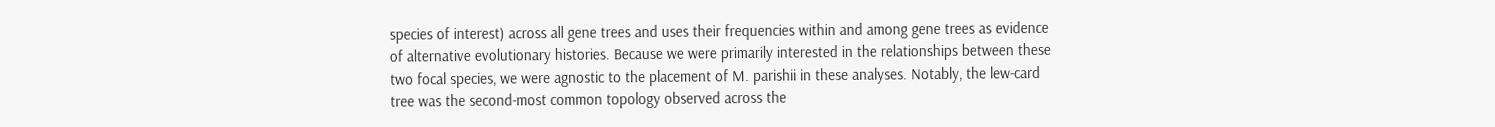species of interest) across all gene trees and uses their frequencies within and among gene trees as evidence of alternative evolutionary histories. Because we were primarily interested in the relationships between these two focal species, we were agnostic to the placement of M. parishii in these analyses. Notably, the lew-card tree was the second-most common topology observed across the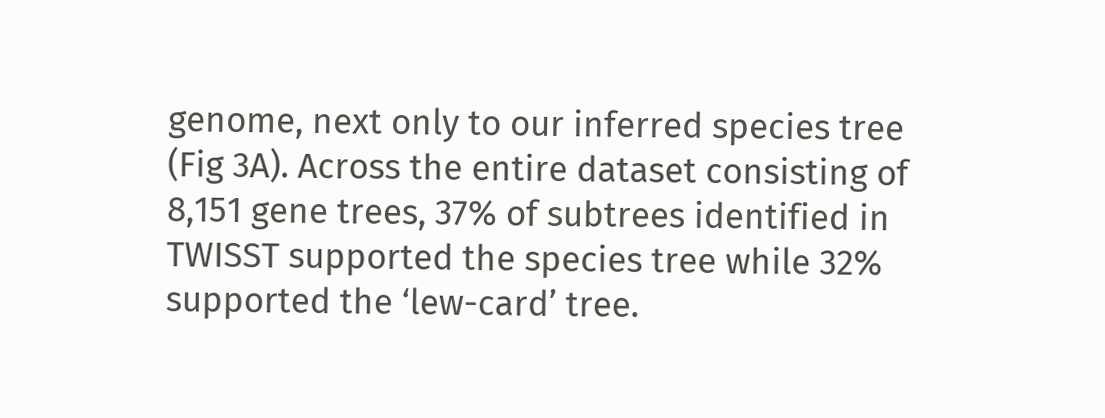genome, next only to our inferred species tree (Fig 3A). Across the entire dataset consisting of 8,151 gene trees, 37% of subtrees identified in TWISST supported the species tree while 32% supported the ‘lew-card’ tree.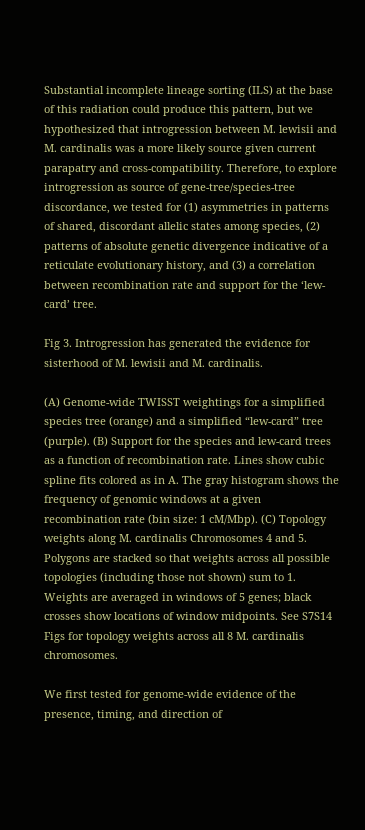Substantial incomplete lineage sorting (ILS) at the base of this radiation could produce this pattern, but we hypothesized that introgression between M. lewisii and M. cardinalis was a more likely source given current parapatry and cross-compatibility. Therefore, to explore introgression as source of gene-tree/species-tree discordance, we tested for (1) asymmetries in patterns of shared, discordant allelic states among species, (2) patterns of absolute genetic divergence indicative of a reticulate evolutionary history, and (3) a correlation between recombination rate and support for the ‘lew-card’ tree.

Fig 3. Introgression has generated the evidence for sisterhood of M. lewisii and M. cardinalis.

(A) Genome-wide TWISST weightings for a simplified species tree (orange) and a simplified “lew-card” tree (purple). (B) Support for the species and lew-card trees as a function of recombination rate. Lines show cubic spline fits colored as in A. The gray histogram shows the frequency of genomic windows at a given recombination rate (bin size: 1 cM/Mbp). (C) Topology weights along M. cardinalis Chromosomes 4 and 5. Polygons are stacked so that weights across all possible topologies (including those not shown) sum to 1. Weights are averaged in windows of 5 genes; black crosses show locations of window midpoints. See S7S14 Figs for topology weights across all 8 M. cardinalis chromosomes.

We first tested for genome-wide evidence of the presence, timing, and direction of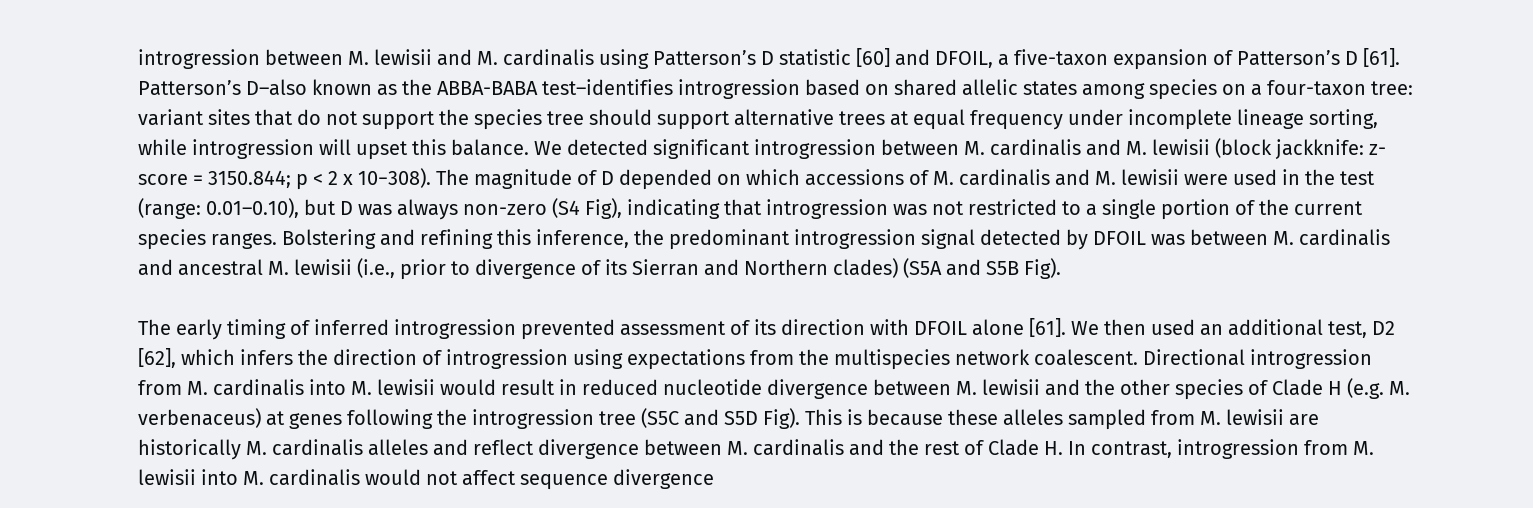introgression between M. lewisii and M. cardinalis using Patterson’s D statistic [60] and DFOIL, a five-taxon expansion of Patterson’s D [61]. Patterson’s D–also known as the ABBA-BABA test–identifies introgression based on shared allelic states among species on a four-taxon tree: variant sites that do not support the species tree should support alternative trees at equal frequency under incomplete lineage sorting, while introgression will upset this balance. We detected significant introgression between M. cardinalis and M. lewisii (block jackknife: z-score = 3150.844; p < 2 x 10−308). The magnitude of D depended on which accessions of M. cardinalis and M. lewisii were used in the test (range: 0.01–0.10), but D was always non-zero (S4 Fig), indicating that introgression was not restricted to a single portion of the current species ranges. Bolstering and refining this inference, the predominant introgression signal detected by DFOIL was between M. cardinalis and ancestral M. lewisii (i.e., prior to divergence of its Sierran and Northern clades) (S5A and S5B Fig).

The early timing of inferred introgression prevented assessment of its direction with DFOIL alone [61]. We then used an additional test, D2 [62], which infers the direction of introgression using expectations from the multispecies network coalescent. Directional introgression from M. cardinalis into M. lewisii would result in reduced nucleotide divergence between M. lewisii and the other species of Clade H (e.g. M. verbenaceus) at genes following the introgression tree (S5C and S5D Fig). This is because these alleles sampled from M. lewisii are historically M. cardinalis alleles and reflect divergence between M. cardinalis and the rest of Clade H. In contrast, introgression from M. lewisii into M. cardinalis would not affect sequence divergence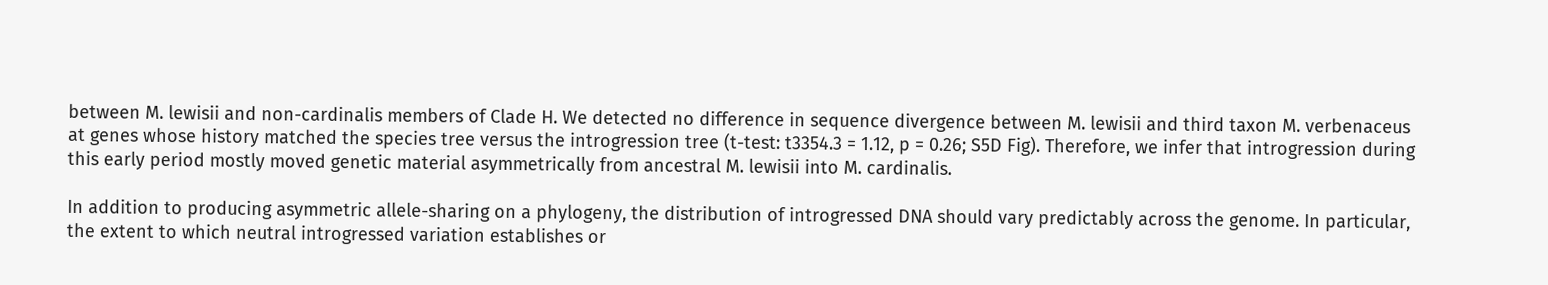between M. lewisii and non-cardinalis members of Clade H. We detected no difference in sequence divergence between M. lewisii and third taxon M. verbenaceus at genes whose history matched the species tree versus the introgression tree (t-test: t3354.3 = 1.12, p = 0.26; S5D Fig). Therefore, we infer that introgression during this early period mostly moved genetic material asymmetrically from ancestral M. lewisii into M. cardinalis.

In addition to producing asymmetric allele-sharing on a phylogeny, the distribution of introgressed DNA should vary predictably across the genome. In particular, the extent to which neutral introgressed variation establishes or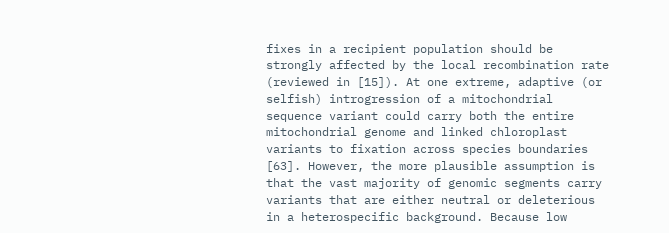fixes in a recipient population should be strongly affected by the local recombination rate (reviewed in [15]). At one extreme, adaptive (or selfish) introgression of a mitochondrial sequence variant could carry both the entire mitochondrial genome and linked chloroplast variants to fixation across species boundaries [63]. However, the more plausible assumption is that the vast majority of genomic segments carry variants that are either neutral or deleterious in a heterospecific background. Because low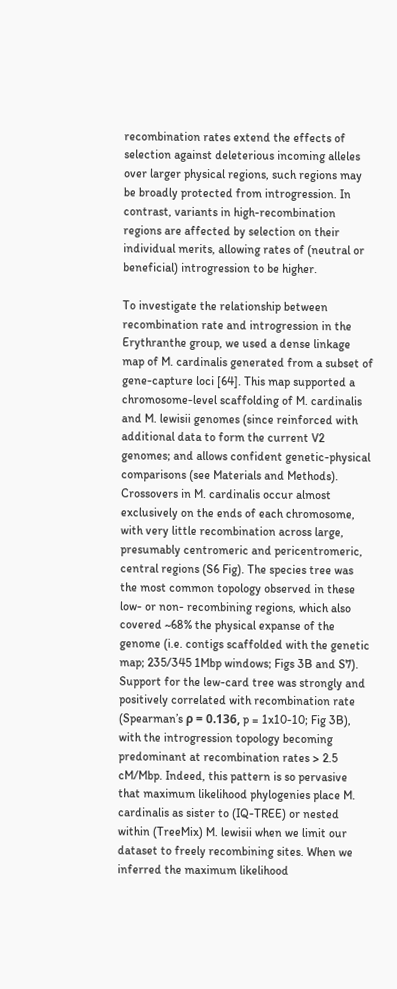recombination rates extend the effects of selection against deleterious incoming alleles over larger physical regions, such regions may be broadly protected from introgression. In contrast, variants in high-recombination regions are affected by selection on their individual merits, allowing rates of (neutral or beneficial) introgression to be higher.

To investigate the relationship between recombination rate and introgression in the Erythranthe group, we used a dense linkage map of M. cardinalis generated from a subset of gene-capture loci [64]. This map supported a chromosome-level scaffolding of M. cardinalis and M. lewisii genomes (since reinforced with additional data to form the current V2 genomes; and allows confident genetic-physical comparisons (see Materials and Methods). Crossovers in M. cardinalis occur almost exclusively on the ends of each chromosome, with very little recombination across large, presumably centromeric and pericentromeric, central regions (S6 Fig). The species tree was the most common topology observed in these low- or non- recombining regions, which also covered ~68% the physical expanse of the genome (i.e. contigs scaffolded with the genetic map; 235/345 1Mbp windows; Figs 3B and S7). Support for the lew-card tree was strongly and positively correlated with recombination rate (Spearman’s ρ = 0.136, p = 1x10-10; Fig 3B), with the introgression topology becoming predominant at recombination rates > 2.5 cM/Mbp. Indeed, this pattern is so pervasive that maximum likelihood phylogenies place M. cardinalis as sister to (IQ-TREE) or nested within (TreeMix) M. lewisii when we limit our dataset to freely recombining sites. When we inferred the maximum likelihood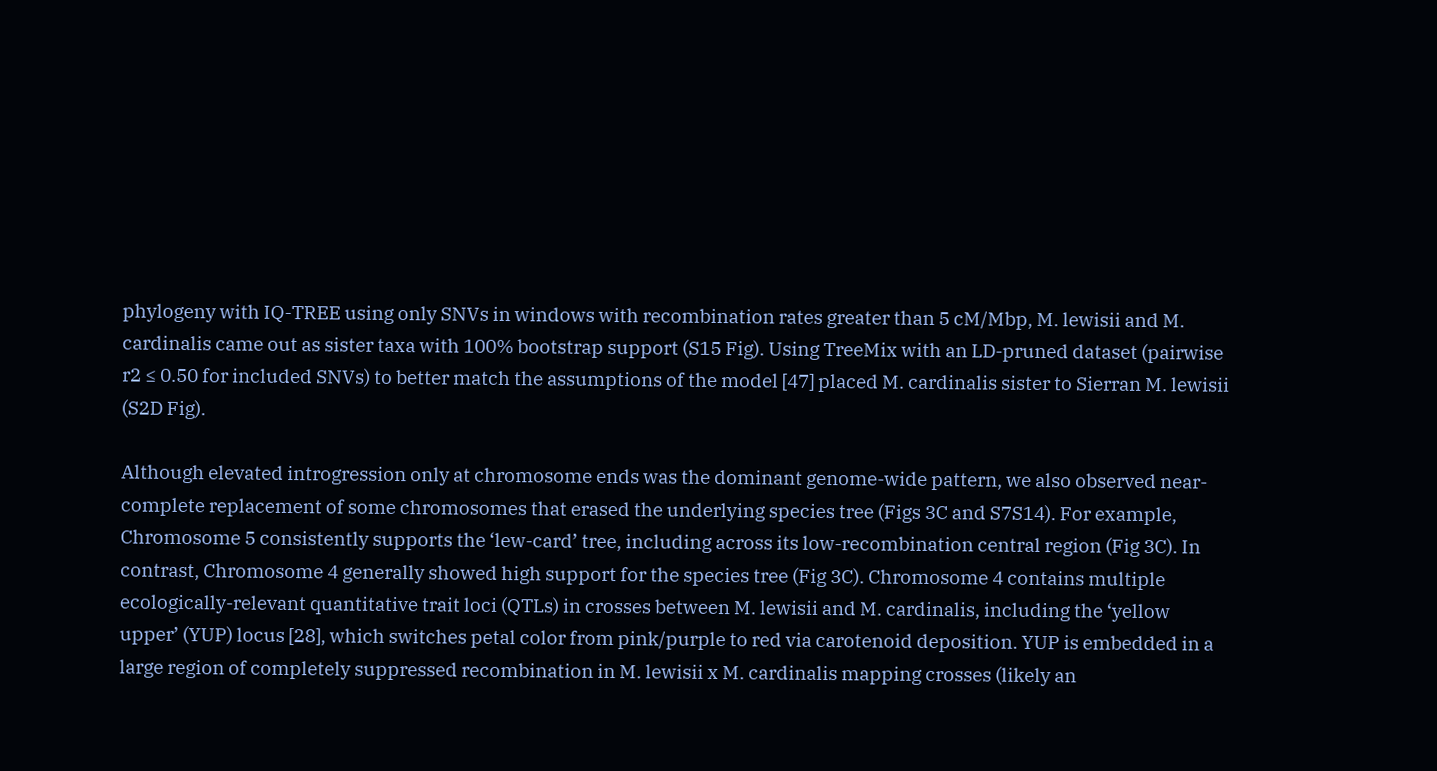phylogeny with IQ-TREE using only SNVs in windows with recombination rates greater than 5 cM/Mbp, M. lewisii and M. cardinalis came out as sister taxa with 100% bootstrap support (S15 Fig). Using TreeMix with an LD-pruned dataset (pairwise r2 ≤ 0.50 for included SNVs) to better match the assumptions of the model [47] placed M. cardinalis sister to Sierran M. lewisii (S2D Fig).

Although elevated introgression only at chromosome ends was the dominant genome-wide pattern, we also observed near-complete replacement of some chromosomes that erased the underlying species tree (Figs 3C and S7S14). For example, Chromosome 5 consistently supports the ‘lew-card’ tree, including across its low-recombination central region (Fig 3C). In contrast, Chromosome 4 generally showed high support for the species tree (Fig 3C). Chromosome 4 contains multiple ecologically-relevant quantitative trait loci (QTLs) in crosses between M. lewisii and M. cardinalis, including the ‘yellow upper’ (YUP) locus [28], which switches petal color from pink/purple to red via carotenoid deposition. YUP is embedded in a large region of completely suppressed recombination in M. lewisii x M. cardinalis mapping crosses (likely an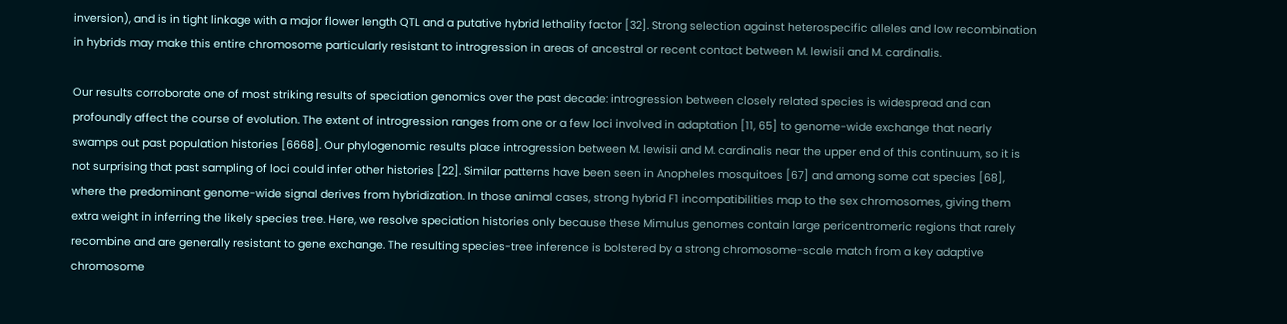inversion), and is in tight linkage with a major flower length QTL and a putative hybrid lethality factor [32]. Strong selection against heterospecific alleles and low recombination in hybrids may make this entire chromosome particularly resistant to introgression in areas of ancestral or recent contact between M. lewisii and M. cardinalis.

Our results corroborate one of most striking results of speciation genomics over the past decade: introgression between closely related species is widespread and can profoundly affect the course of evolution. The extent of introgression ranges from one or a few loci involved in adaptation [11, 65] to genome-wide exchange that nearly swamps out past population histories [6668]. Our phylogenomic results place introgression between M. lewisii and M. cardinalis near the upper end of this continuum, so it is not surprising that past sampling of loci could infer other histories [22]. Similar patterns have been seen in Anopheles mosquitoes [67] and among some cat species [68], where the predominant genome-wide signal derives from hybridization. In those animal cases, strong hybrid F1 incompatibilities map to the sex chromosomes, giving them extra weight in inferring the likely species tree. Here, we resolve speciation histories only because these Mimulus genomes contain large pericentromeric regions that rarely recombine and are generally resistant to gene exchange. The resulting species-tree inference is bolstered by a strong chromosome-scale match from a key adaptive chromosome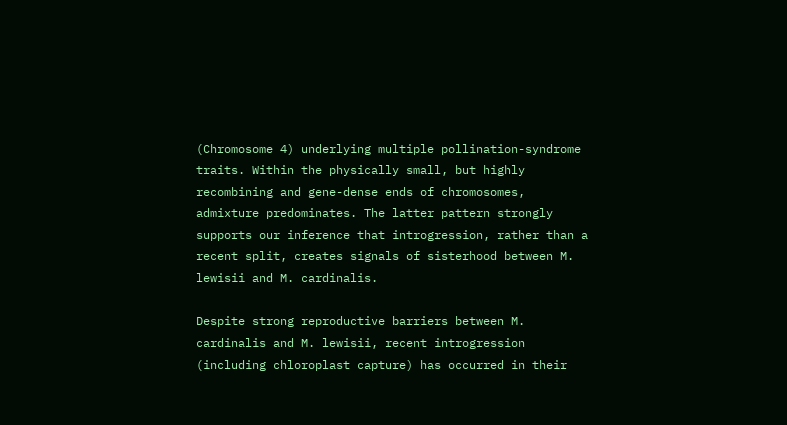(Chromosome 4) underlying multiple pollination-syndrome traits. Within the physically small, but highly recombining and gene-dense ends of chromosomes, admixture predominates. The latter pattern strongly supports our inference that introgression, rather than a recent split, creates signals of sisterhood between M. lewisii and M. cardinalis.

Despite strong reproductive barriers between M. cardinalis and M. lewisii, recent introgression (including chloroplast capture) has occurred in their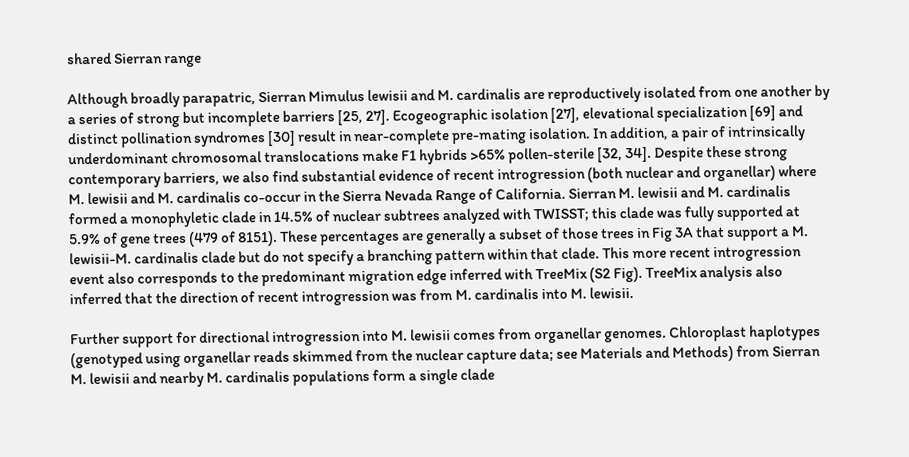shared Sierran range

Although broadly parapatric, Sierran Mimulus lewisii and M. cardinalis are reproductively isolated from one another by a series of strong but incomplete barriers [25, 27]. Ecogeographic isolation [27], elevational specialization [69] and distinct pollination syndromes [30] result in near-complete pre-mating isolation. In addition, a pair of intrinsically underdominant chromosomal translocations make F1 hybrids >65% pollen-sterile [32, 34]. Despite these strong contemporary barriers, we also find substantial evidence of recent introgression (both nuclear and organellar) where M. lewisii and M. cardinalis co-occur in the Sierra Nevada Range of California. Sierran M. lewisii and M. cardinalis formed a monophyletic clade in 14.5% of nuclear subtrees analyzed with TWISST; this clade was fully supported at 5.9% of gene trees (479 of 8151). These percentages are generally a subset of those trees in Fig 3A that support a M. lewisii-M. cardinalis clade but do not specify a branching pattern within that clade. This more recent introgression event also corresponds to the predominant migration edge inferred with TreeMix (S2 Fig). TreeMix analysis also inferred that the direction of recent introgression was from M. cardinalis into M. lewisii.

Further support for directional introgression into M. lewisii comes from organellar genomes. Chloroplast haplotypes (genotyped using organellar reads skimmed from the nuclear capture data; see Materials and Methods) from Sierran M. lewisii and nearby M. cardinalis populations form a single clade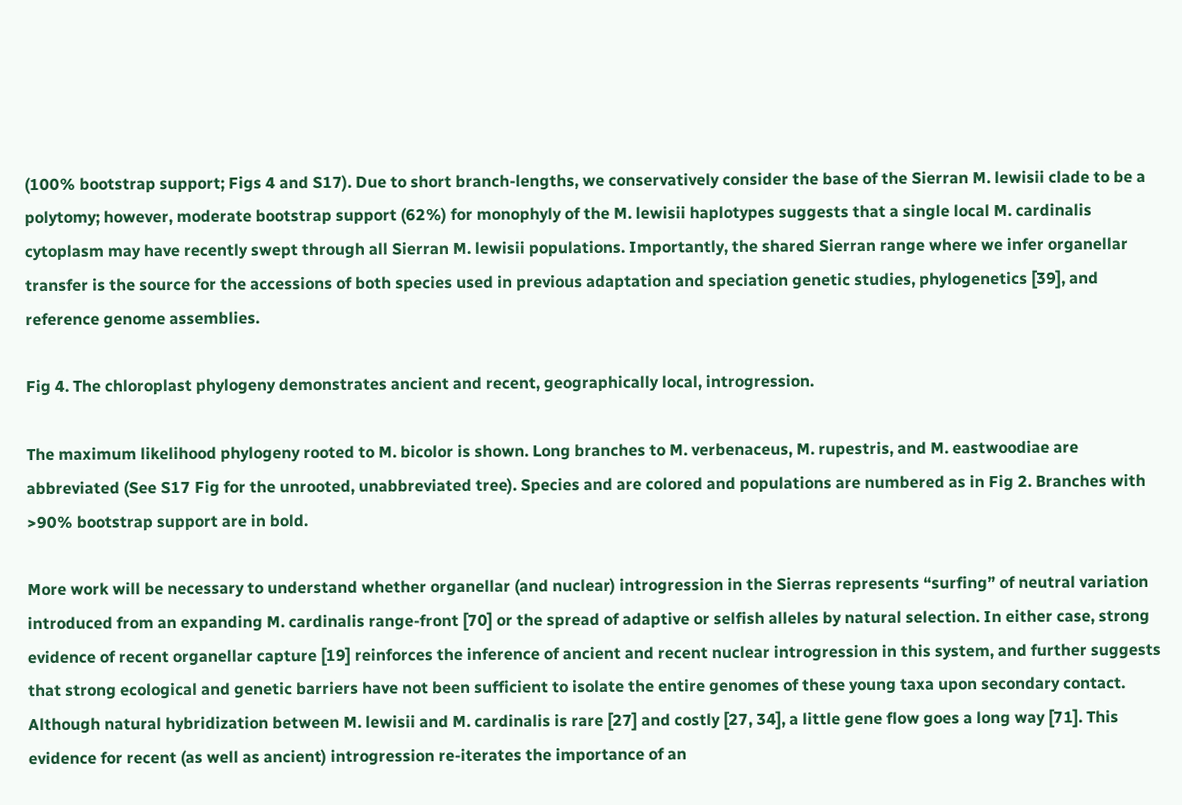(100% bootstrap support; Figs 4 and S17). Due to short branch-lengths, we conservatively consider the base of the Sierran M. lewisii clade to be a polytomy; however, moderate bootstrap support (62%) for monophyly of the M. lewisii haplotypes suggests that a single local M. cardinalis cytoplasm may have recently swept through all Sierran M. lewisii populations. Importantly, the shared Sierran range where we infer organellar transfer is the source for the accessions of both species used in previous adaptation and speciation genetic studies, phylogenetics [39], and reference genome assemblies.

Fig 4. The chloroplast phylogeny demonstrates ancient and recent, geographically local, introgression.

The maximum likelihood phylogeny rooted to M. bicolor is shown. Long branches to M. verbenaceus, M. rupestris, and M. eastwoodiae are abbreviated (See S17 Fig for the unrooted, unabbreviated tree). Species and are colored and populations are numbered as in Fig 2. Branches with >90% bootstrap support are in bold.

More work will be necessary to understand whether organellar (and nuclear) introgression in the Sierras represents “surfing” of neutral variation introduced from an expanding M. cardinalis range-front [70] or the spread of adaptive or selfish alleles by natural selection. In either case, strong evidence of recent organellar capture [19] reinforces the inference of ancient and recent nuclear introgression in this system, and further suggests that strong ecological and genetic barriers have not been sufficient to isolate the entire genomes of these young taxa upon secondary contact. Although natural hybridization between M. lewisii and M. cardinalis is rare [27] and costly [27, 34], a little gene flow goes a long way [71]. This evidence for recent (as well as ancient) introgression re-iterates the importance of an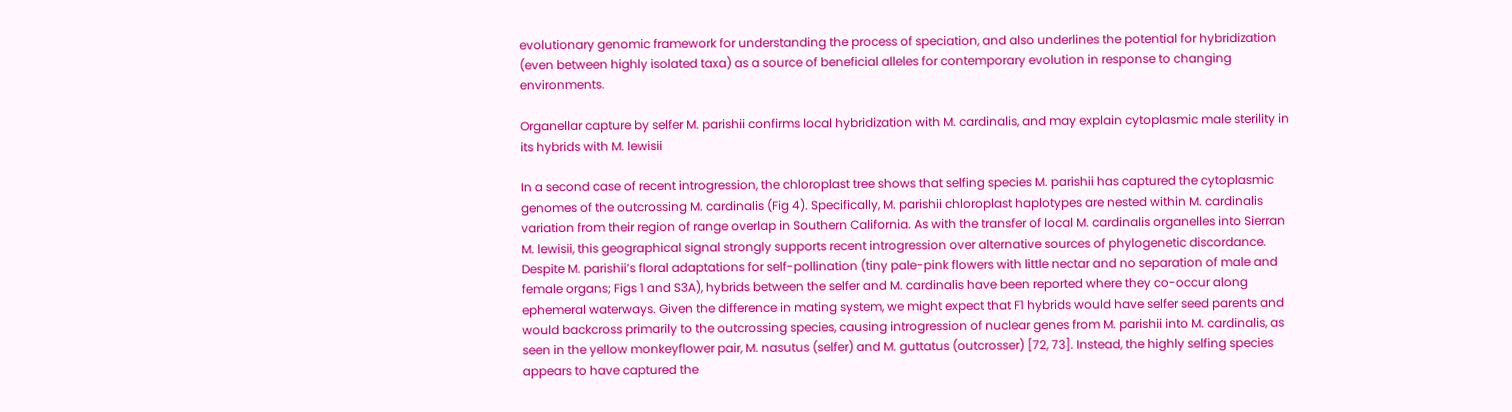evolutionary genomic framework for understanding the process of speciation, and also underlines the potential for hybridization (even between highly isolated taxa) as a source of beneficial alleles for contemporary evolution in response to changing environments.

Organellar capture by selfer M. parishii confirms local hybridization with M. cardinalis, and may explain cytoplasmic male sterility in its hybrids with M. lewisii

In a second case of recent introgression, the chloroplast tree shows that selfing species M. parishii has captured the cytoplasmic genomes of the outcrossing M. cardinalis (Fig 4). Specifically, M. parishii chloroplast haplotypes are nested within M. cardinalis variation from their region of range overlap in Southern California. As with the transfer of local M. cardinalis organelles into Sierran M. lewisii, this geographical signal strongly supports recent introgression over alternative sources of phylogenetic discordance. Despite M. parishii’s floral adaptations for self-pollination (tiny pale-pink flowers with little nectar and no separation of male and female organs; Figs 1 and S3A), hybrids between the selfer and M. cardinalis have been reported where they co-occur along ephemeral waterways. Given the difference in mating system, we might expect that F1 hybrids would have selfer seed parents and would backcross primarily to the outcrossing species, causing introgression of nuclear genes from M. parishii into M. cardinalis, as seen in the yellow monkeyflower pair, M. nasutus (selfer) and M. guttatus (outcrosser) [72, 73]. Instead, the highly selfing species appears to have captured the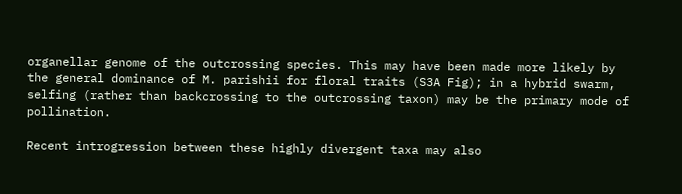organellar genome of the outcrossing species. This may have been made more likely by the general dominance of M. parishii for floral traits (S3A Fig); in a hybrid swarm, selfing (rather than backcrossing to the outcrossing taxon) may be the primary mode of pollination.

Recent introgression between these highly divergent taxa may also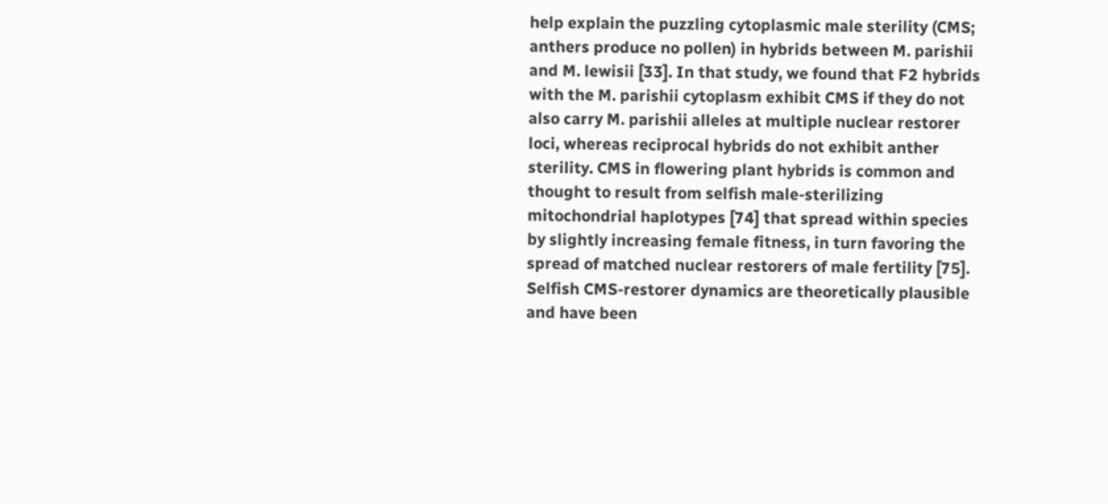help explain the puzzling cytoplasmic male sterility (CMS; anthers produce no pollen) in hybrids between M. parishii and M. lewisii [33]. In that study, we found that F2 hybrids with the M. parishii cytoplasm exhibit CMS if they do not also carry M. parishii alleles at multiple nuclear restorer loci, whereas reciprocal hybrids do not exhibit anther sterility. CMS in flowering plant hybrids is common and thought to result from selfish male-sterilizing mitochondrial haplotypes [74] that spread within species by slightly increasing female fitness, in turn favoring the spread of matched nuclear restorers of male fertility [75]. Selfish CMS-restorer dynamics are theoretically plausible and have been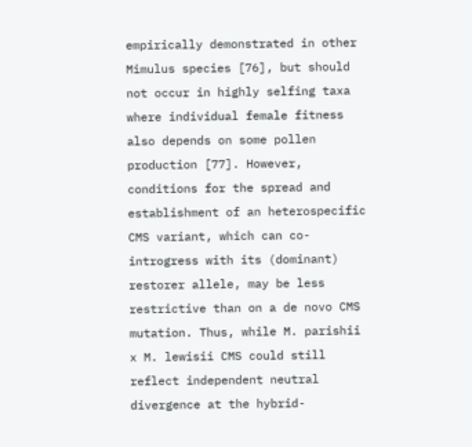empirically demonstrated in other Mimulus species [76], but should not occur in highly selfing taxa where individual female fitness also depends on some pollen production [77]. However, conditions for the spread and establishment of an heterospecific CMS variant, which can co-introgress with its (dominant) restorer allele, may be less restrictive than on a de novo CMS mutation. Thus, while M. parishii x M. lewisii CMS could still reflect independent neutral divergence at the hybrid-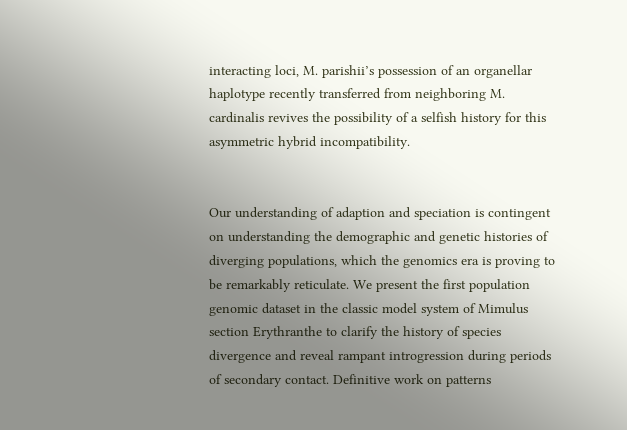interacting loci, M. parishii’s possession of an organellar haplotype recently transferred from neighboring M. cardinalis revives the possibility of a selfish history for this asymmetric hybrid incompatibility.


Our understanding of adaption and speciation is contingent on understanding the demographic and genetic histories of diverging populations, which the genomics era is proving to be remarkably reticulate. We present the first population genomic dataset in the classic model system of Mimulus section Erythranthe to clarify the history of species divergence and reveal rampant introgression during periods of secondary contact. Definitive work on patterns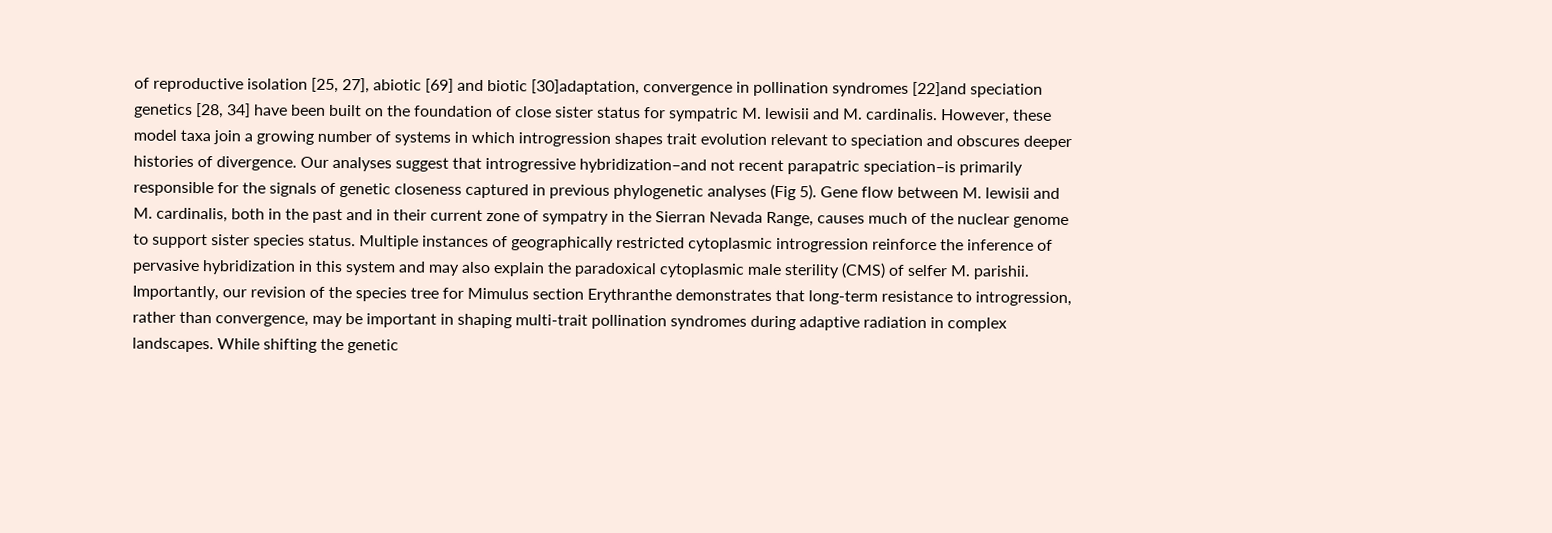of reproductive isolation [25, 27], abiotic [69] and biotic [30]adaptation, convergence in pollination syndromes [22]and speciation genetics [28, 34] have been built on the foundation of close sister status for sympatric M. lewisii and M. cardinalis. However, these model taxa join a growing number of systems in which introgression shapes trait evolution relevant to speciation and obscures deeper histories of divergence. Our analyses suggest that introgressive hybridization–and not recent parapatric speciation–is primarily responsible for the signals of genetic closeness captured in previous phylogenetic analyses (Fig 5). Gene flow between M. lewisii and M. cardinalis, both in the past and in their current zone of sympatry in the Sierran Nevada Range, causes much of the nuclear genome to support sister species status. Multiple instances of geographically restricted cytoplasmic introgression reinforce the inference of pervasive hybridization in this system and may also explain the paradoxical cytoplasmic male sterility (CMS) of selfer M. parishii. Importantly, our revision of the species tree for Mimulus section Erythranthe demonstrates that long-term resistance to introgression, rather than convergence, may be important in shaping multi-trait pollination syndromes during adaptive radiation in complex landscapes. While shifting the genetic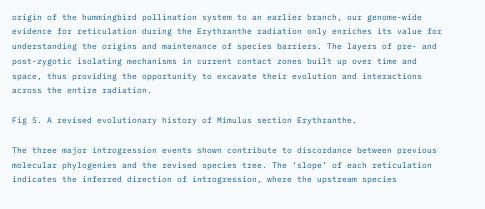origin of the hummingbird pollination system to an earlier branch, our genome-wide evidence for reticulation during the Erythranthe radiation only enriches its value for understanding the origins and maintenance of species barriers. The layers of pre- and post-zygotic isolating mechanisms in current contact zones built up over time and space, thus providing the opportunity to excavate their evolution and interactions across the entire radiation.

Fig 5. A revised evolutionary history of Mimulus section Erythranthe.

The three major introgression events shown contribute to discordance between previous molecular phylogenies and the revised species tree. The ‘slope’ of each reticulation indicates the inferred direction of introgression, where the upstream species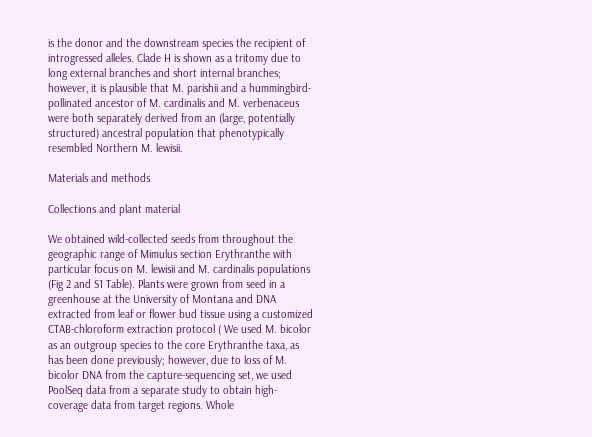is the donor and the downstream species the recipient of introgressed alleles. Clade H is shown as a tritomy due to long external branches and short internal branches; however, it is plausible that M. parishii and a hummingbird-pollinated ancestor of M. cardinalis and M. verbenaceus were both separately derived from an (large, potentially structured) ancestral population that phenotypically resembled Northern M. lewisii.

Materials and methods

Collections and plant material

We obtained wild-collected seeds from throughout the geographic range of Mimulus section Erythranthe with particular focus on M. lewisii and M. cardinalis populations (Fig 2 and S1 Table). Plants were grown from seed in a greenhouse at the University of Montana and DNA extracted from leaf or flower bud tissue using a customized CTAB-chloroform extraction protocol ( We used M. bicolor as an outgroup species to the core Erythranthe taxa, as has been done previously; however, due to loss of M. bicolor DNA from the capture-sequencing set, we used PoolSeq data from a separate study to obtain high-coverage data from target regions. Whole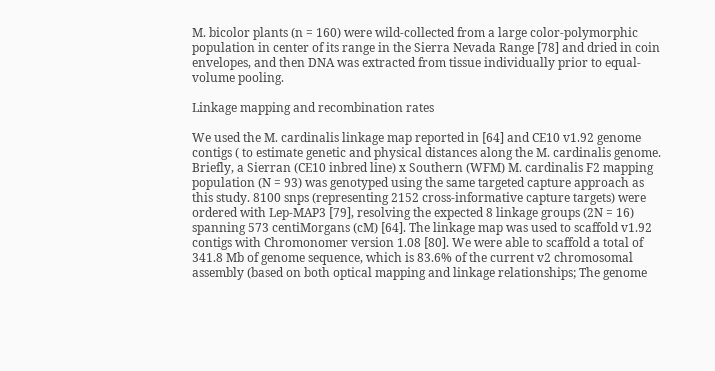M. bicolor plants (n = 160) were wild-collected from a large color-polymorphic population in center of its range in the Sierra Nevada Range [78] and dried in coin envelopes, and then DNA was extracted from tissue individually prior to equal-volume pooling.

Linkage mapping and recombination rates

We used the M. cardinalis linkage map reported in [64] and CE10 v1.92 genome contigs ( to estimate genetic and physical distances along the M. cardinalis genome. Briefly, a Sierran (CE10 inbred line) x Southern (WFM) M. cardinalis F2 mapping population (N = 93) was genotyped using the same targeted capture approach as this study. 8100 snps (representing 2152 cross-informative capture targets) were ordered with Lep-MAP3 [79], resolving the expected 8 linkage groups (2N = 16) spanning 573 centiMorgans (cM) [64]. The linkage map was used to scaffold v1.92 contigs with Chromonomer version 1.08 [80]. We were able to scaffold a total of 341.8 Mb of genome sequence, which is 83.6% of the current v2 chromosomal assembly (based on both optical mapping and linkage relationships; The genome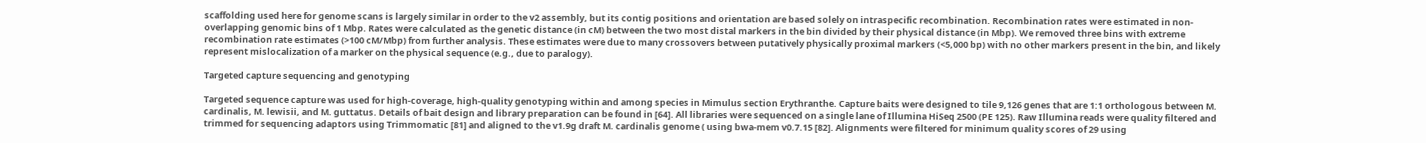scaffolding used here for genome scans is largely similar in order to the v2 assembly, but its contig positions and orientation are based solely on intraspecific recombination. Recombination rates were estimated in non-overlapping genomic bins of 1 Mbp. Rates were calculated as the genetic distance (in cM) between the two most distal markers in the bin divided by their physical distance (in Mbp). We removed three bins with extreme recombination rate estimates (>100 cM/Mbp) from further analysis. These estimates were due to many crossovers between putatively physically proximal markers (<5,000 bp) with no other markers present in the bin, and likely represent mislocalization of a marker on the physical sequence (e.g., due to paralogy).

Targeted capture sequencing and genotyping

Targeted sequence capture was used for high-coverage, high-quality genotyping within and among species in Mimulus section Erythranthe. Capture baits were designed to tile 9,126 genes that are 1:1 orthologous between M. cardinalis, M. lewisii, and M. guttatus. Details of bait design and library preparation can be found in [64]. All libraries were sequenced on a single lane of Illumina HiSeq 2500 (PE 125). Raw Illumina reads were quality filtered and trimmed for sequencing adaptors using Trimmomatic [81] and aligned to the v1.9g draft M. cardinalis genome ( using bwa-mem v0.7.15 [82]. Alignments were filtered for minimum quality scores of 29 using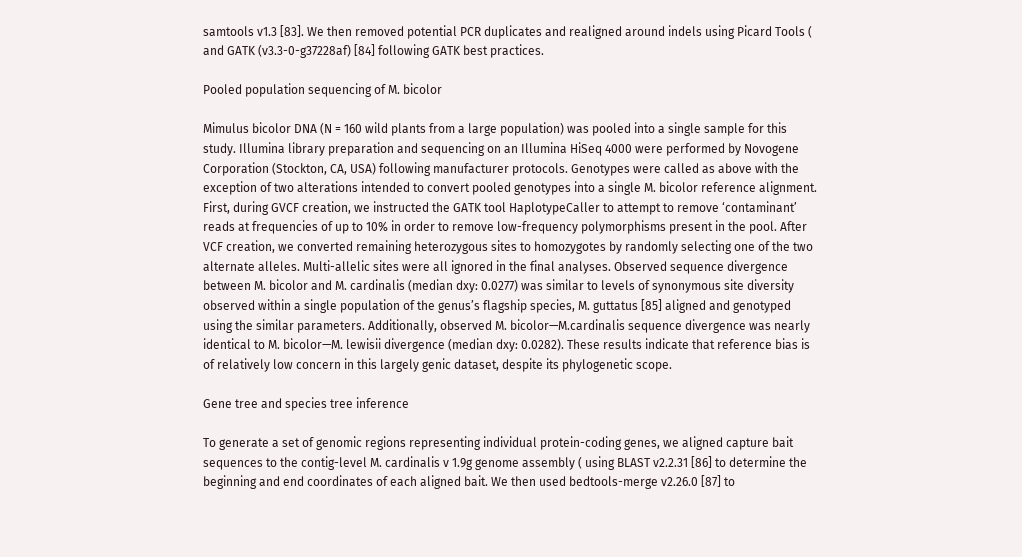samtools v1.3 [83]. We then removed potential PCR duplicates and realigned around indels using Picard Tools ( and GATK (v3.3-0-g37228af) [84] following GATK best practices.

Pooled population sequencing of M. bicolor

Mimulus bicolor DNA (N = 160 wild plants from a large population) was pooled into a single sample for this study. Illumina library preparation and sequencing on an Illumina HiSeq 4000 were performed by Novogene Corporation (Stockton, CA, USA) following manufacturer protocols. Genotypes were called as above with the exception of two alterations intended to convert pooled genotypes into a single M. bicolor reference alignment. First, during GVCF creation, we instructed the GATK tool HaplotypeCaller to attempt to remove ‘contaminant’ reads at frequencies of up to 10% in order to remove low-frequency polymorphisms present in the pool. After VCF creation, we converted remaining heterozygous sites to homozygotes by randomly selecting one of the two alternate alleles. Multi-allelic sites were all ignored in the final analyses. Observed sequence divergence between M. bicolor and M. cardinalis (median dxy: 0.0277) was similar to levels of synonymous site diversity observed within a single population of the genus’s flagship species, M. guttatus [85] aligned and genotyped using the similar parameters. Additionally, observed M. bicolor—M.cardinalis sequence divergence was nearly identical to M. bicolor—M. lewisii divergence (median dxy: 0.0282). These results indicate that reference bias is of relatively low concern in this largely genic dataset, despite its phylogenetic scope.

Gene tree and species tree inference

To generate a set of genomic regions representing individual protein-coding genes, we aligned capture bait sequences to the contig-level M. cardinalis v 1.9g genome assembly ( using BLAST v2.2.31 [86] to determine the beginning and end coordinates of each aligned bait. We then used bedtools-merge v2.26.0 [87] to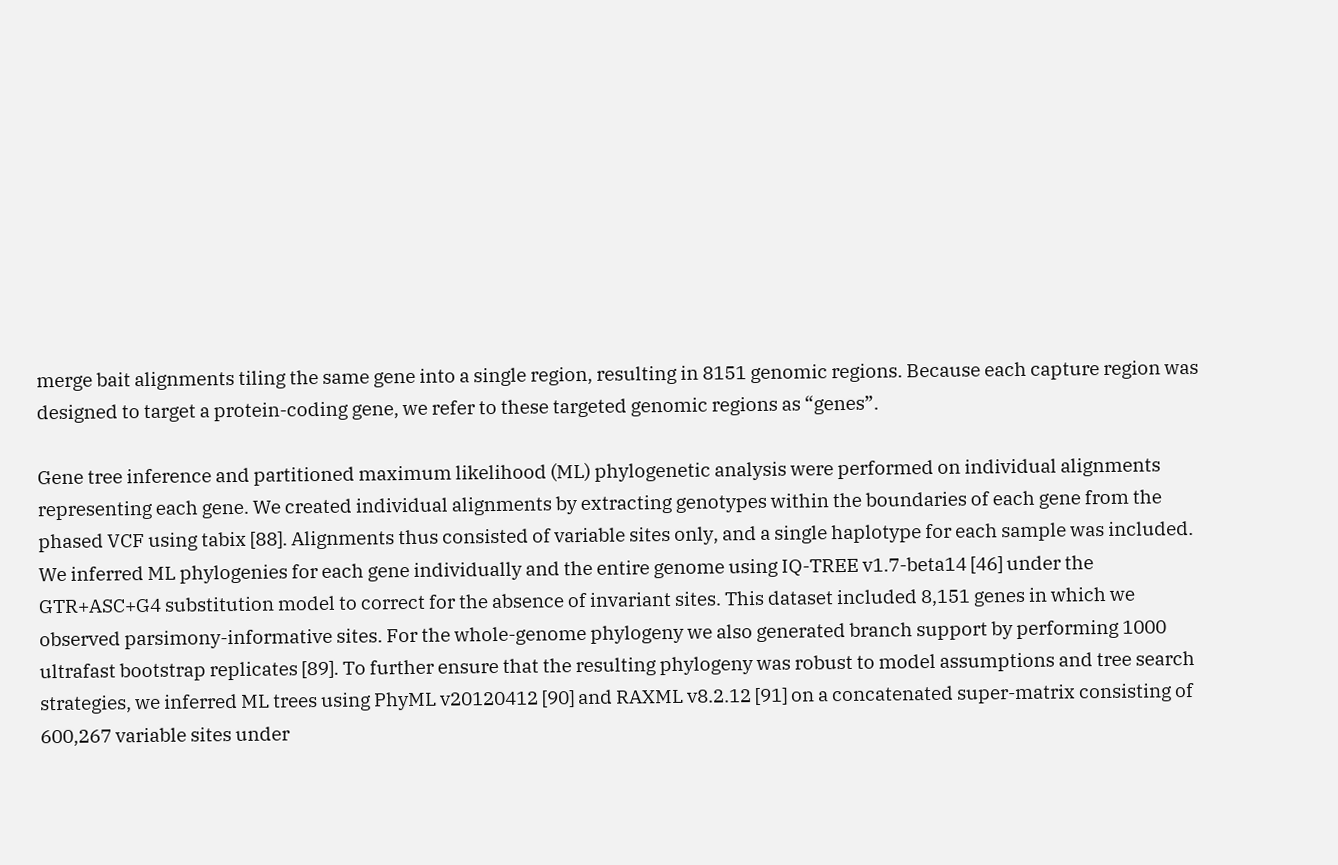merge bait alignments tiling the same gene into a single region, resulting in 8151 genomic regions. Because each capture region was designed to target a protein-coding gene, we refer to these targeted genomic regions as “genes”.

Gene tree inference and partitioned maximum likelihood (ML) phylogenetic analysis were performed on individual alignments representing each gene. We created individual alignments by extracting genotypes within the boundaries of each gene from the phased VCF using tabix [88]. Alignments thus consisted of variable sites only, and a single haplotype for each sample was included. We inferred ML phylogenies for each gene individually and the entire genome using IQ-TREE v1.7-beta14 [46] under the GTR+ASC+G4 substitution model to correct for the absence of invariant sites. This dataset included 8,151 genes in which we observed parsimony-informative sites. For the whole-genome phylogeny we also generated branch support by performing 1000 ultrafast bootstrap replicates [89]. To further ensure that the resulting phylogeny was robust to model assumptions and tree search strategies, we inferred ML trees using PhyML v20120412 [90] and RAXML v8.2.12 [91] on a concatenated super-matrix consisting of 600,267 variable sites under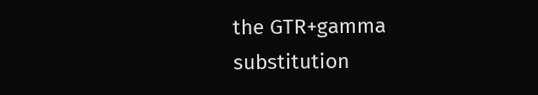the GTR+gamma substitution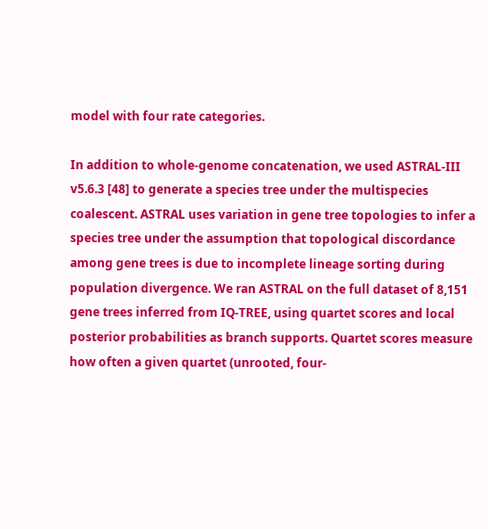model with four rate categories.

In addition to whole-genome concatenation, we used ASTRAL-III v5.6.3 [48] to generate a species tree under the multispecies coalescent. ASTRAL uses variation in gene tree topologies to infer a species tree under the assumption that topological discordance among gene trees is due to incomplete lineage sorting during population divergence. We ran ASTRAL on the full dataset of 8,151 gene trees inferred from IQ-TREE, using quartet scores and local posterior probabilities as branch supports. Quartet scores measure how often a given quartet (unrooted, four-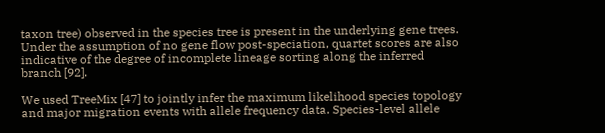taxon tree) observed in the species tree is present in the underlying gene trees. Under the assumption of no gene flow post-speciation, quartet scores are also indicative of the degree of incomplete lineage sorting along the inferred branch [92].

We used TreeMix [47] to jointly infer the maximum likelihood species topology and major migration events with allele frequency data. Species-level allele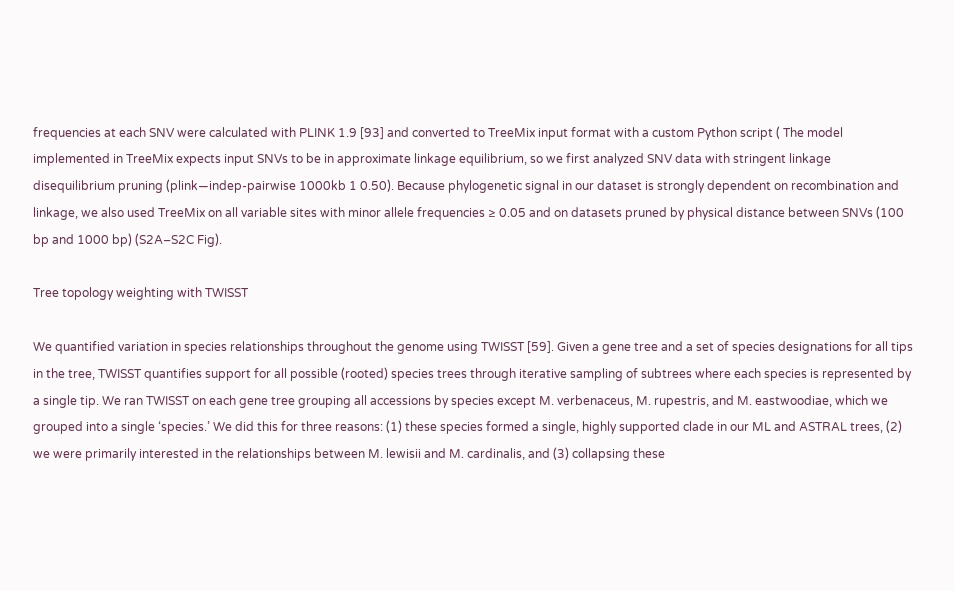frequencies at each SNV were calculated with PLINK 1.9 [93] and converted to TreeMix input format with a custom Python script ( The model implemented in TreeMix expects input SNVs to be in approximate linkage equilibrium, so we first analyzed SNV data with stringent linkage disequilibrium pruning (plink—indep-pairwise 1000kb 1 0.50). Because phylogenetic signal in our dataset is strongly dependent on recombination and linkage, we also used TreeMix on all variable sites with minor allele frequencies ≥ 0.05 and on datasets pruned by physical distance between SNVs (100 bp and 1000 bp) (S2A–S2C Fig).

Tree topology weighting with TWISST

We quantified variation in species relationships throughout the genome using TWISST [59]. Given a gene tree and a set of species designations for all tips in the tree, TWISST quantifies support for all possible (rooted) species trees through iterative sampling of subtrees where each species is represented by a single tip. We ran TWISST on each gene tree grouping all accessions by species except M. verbenaceus, M. rupestris, and M. eastwoodiae, which we grouped into a single ‘species.’ We did this for three reasons: (1) these species formed a single, highly supported clade in our ML and ASTRAL trees, (2) we were primarily interested in the relationships between M. lewisii and M. cardinalis, and (3) collapsing these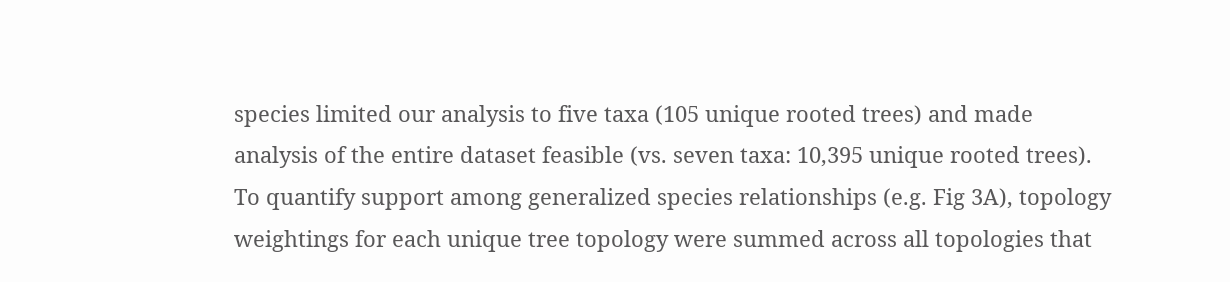species limited our analysis to five taxa (105 unique rooted trees) and made analysis of the entire dataset feasible (vs. seven taxa: 10,395 unique rooted trees). To quantify support among generalized species relationships (e.g. Fig 3A), topology weightings for each unique tree topology were summed across all topologies that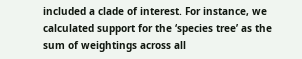included a clade of interest. For instance, we calculated support for the ‘species tree’ as the sum of weightings across all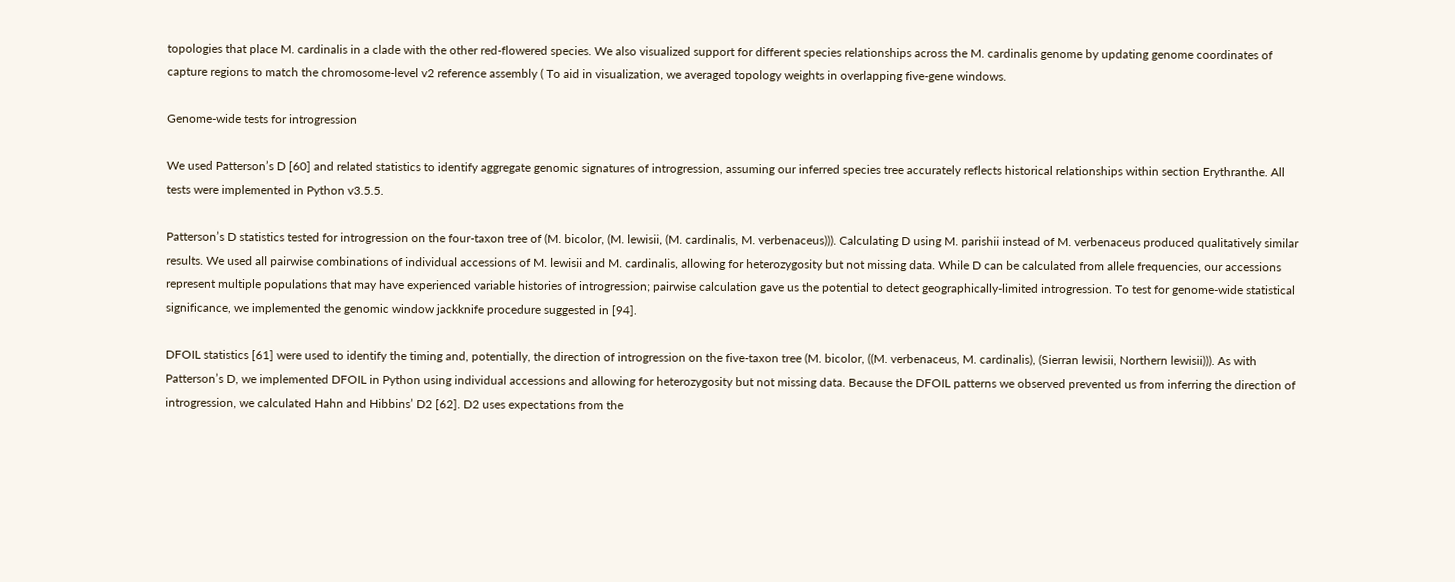topologies that place M. cardinalis in a clade with the other red-flowered species. We also visualized support for different species relationships across the M. cardinalis genome by updating genome coordinates of capture regions to match the chromosome-level v2 reference assembly ( To aid in visualization, we averaged topology weights in overlapping five-gene windows.

Genome-wide tests for introgression

We used Patterson’s D [60] and related statistics to identify aggregate genomic signatures of introgression, assuming our inferred species tree accurately reflects historical relationships within section Erythranthe. All tests were implemented in Python v3.5.5.

Patterson’s D statistics tested for introgression on the four-taxon tree of (M. bicolor, (M. lewisii, (M. cardinalis, M. verbenaceus))). Calculating D using M. parishii instead of M. verbenaceus produced qualitatively similar results. We used all pairwise combinations of individual accessions of M. lewisii and M. cardinalis, allowing for heterozygosity but not missing data. While D can be calculated from allele frequencies, our accessions represent multiple populations that may have experienced variable histories of introgression; pairwise calculation gave us the potential to detect geographically-limited introgression. To test for genome-wide statistical significance, we implemented the genomic window jackknife procedure suggested in [94].

DFOIL statistics [61] were used to identify the timing and, potentially, the direction of introgression on the five-taxon tree (M. bicolor, ((M. verbenaceus, M. cardinalis), (Sierran lewisii, Northern lewisii))). As with Patterson’s D, we implemented DFOIL in Python using individual accessions and allowing for heterozygosity but not missing data. Because the DFOIL patterns we observed prevented us from inferring the direction of introgression, we calculated Hahn and Hibbins’ D2 [62]. D2 uses expectations from the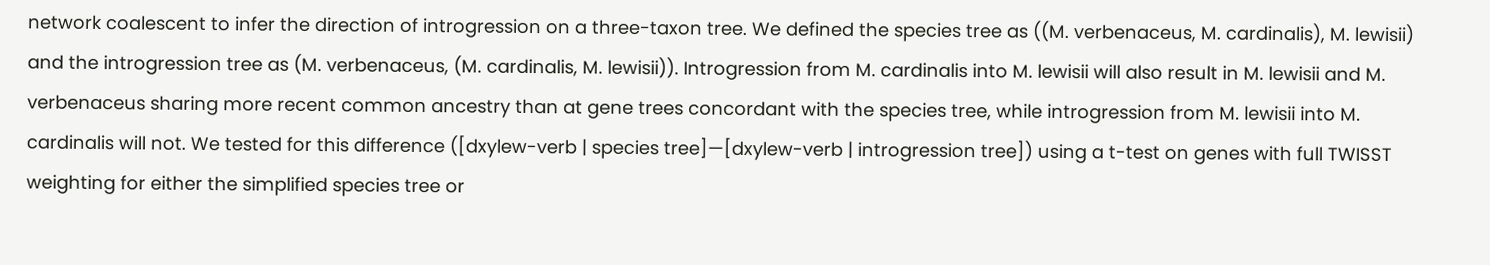network coalescent to infer the direction of introgression on a three-taxon tree. We defined the species tree as ((M. verbenaceus, M. cardinalis), M. lewisii) and the introgression tree as (M. verbenaceus, (M. cardinalis, M. lewisii)). Introgression from M. cardinalis into M. lewisii will also result in M. lewisii and M. verbenaceus sharing more recent common ancestry than at gene trees concordant with the species tree, while introgression from M. lewisii into M. cardinalis will not. We tested for this difference ([dxylew-verb | species tree]—[dxylew-verb | introgression tree]) using a t-test on genes with full TWISST weighting for either the simplified species tree or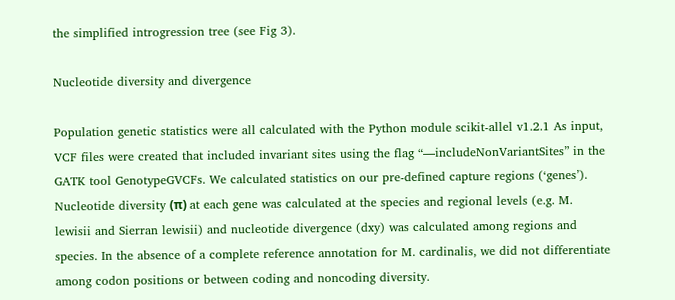the simplified introgression tree (see Fig 3).

Nucleotide diversity and divergence

Population genetic statistics were all calculated with the Python module scikit-allel v1.2.1 As input, VCF files were created that included invariant sites using the flag “—includeNonVariantSites” in the GATK tool GenotypeGVCFs. We calculated statistics on our pre-defined capture regions (‘genes’). Nucleotide diversity (π) at each gene was calculated at the species and regional levels (e.g. M. lewisii and Sierran lewisii) and nucleotide divergence (dxy) was calculated among regions and species. In the absence of a complete reference annotation for M. cardinalis, we did not differentiate among codon positions or between coding and noncoding diversity.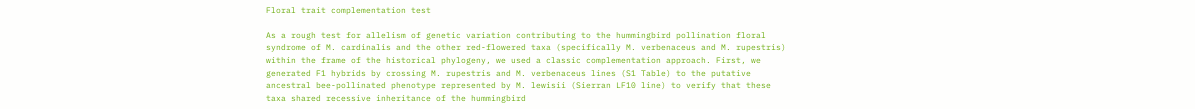Floral trait complementation test

As a rough test for allelism of genetic variation contributing to the hummingbird pollination floral syndrome of M. cardinalis and the other red-flowered taxa (specifically M. verbenaceus and M. rupestris) within the frame of the historical phylogeny, we used a classic complementation approach. First, we generated F1 hybrids by crossing M. rupestris and M. verbenaceus lines (S1 Table) to the putative ancestral bee-pollinated phenotype represented by M. lewisii (Sierran LF10 line) to verify that these taxa shared recessive inheritance of the hummingbird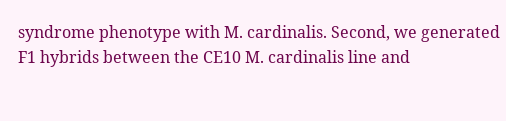syndrome phenotype with M. cardinalis. Second, we generated F1 hybrids between the CE10 M. cardinalis line and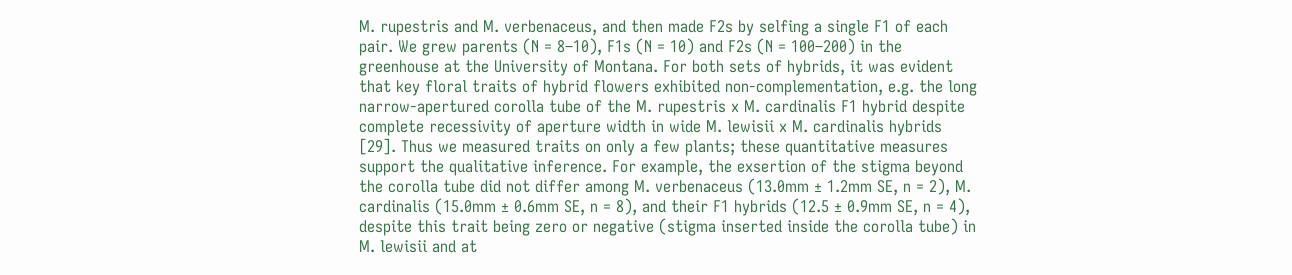M. rupestris and M. verbenaceus, and then made F2s by selfing a single F1 of each pair. We grew parents (N = 8–10), F1s (N = 10) and F2s (N = 100–200) in the greenhouse at the University of Montana. For both sets of hybrids, it was evident that key floral traits of hybrid flowers exhibited non-complementation, e.g. the long narrow-apertured corolla tube of the M. rupestris x M. cardinalis F1 hybrid despite complete recessivity of aperture width in wide M. lewisii x M. cardinalis hybrids [29]. Thus we measured traits on only a few plants; these quantitative measures support the qualitative inference. For example, the exsertion of the stigma beyond the corolla tube did not differ among M. verbenaceus (13.0mm ± 1.2mm SE, n = 2), M. cardinalis (15.0mm ± 0.6mm SE, n = 8), and their F1 hybrids (12.5 ± 0.9mm SE, n = 4), despite this trait being zero or negative (stigma inserted inside the corolla tube) in M. lewisii and at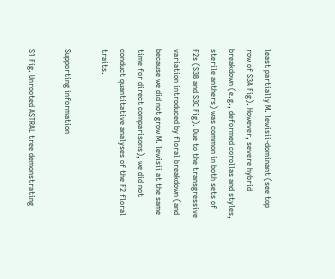least partially M. lewisii-dominant (see top row of S3A Fig). However, severe hybrid breakdown (e.g., deformed corollas and styles, sterile anthers) was common in both sets of F2s (S3B and S3C Fig). Due to the transgressive variation introduced by floral breakdown (and because we did not grow M. lewisii at the same time for direct comparisons), we did not conduct quantitative analyses of the F2 floral traits.

Supporting information

S1 Fig. Unrooted ASTRAL tree demonstrating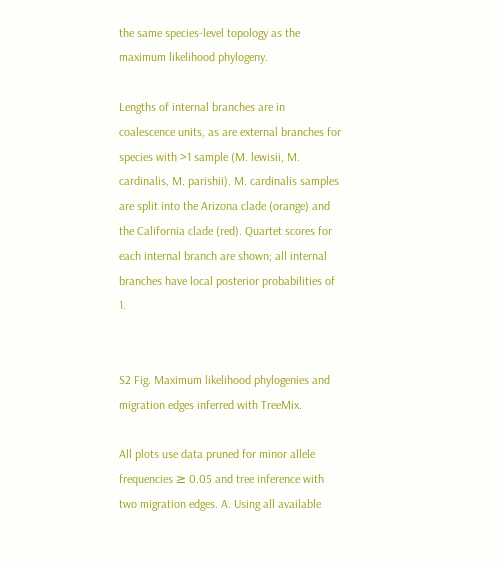the same species-level topology as the maximum likelihood phylogeny.

Lengths of internal branches are in coalescence units, as are external branches for species with >1 sample (M. lewisii, M. cardinalis, M. parishii). M. cardinalis samples are split into the Arizona clade (orange) and the California clade (red). Quartet scores for each internal branch are shown; all internal branches have local posterior probabilities of 1.


S2 Fig. Maximum likelihood phylogenies and migration edges inferred with TreeMix.

All plots use data pruned for minor allele frequencies ≥ 0.05 and tree inference with two migration edges. A. Using all available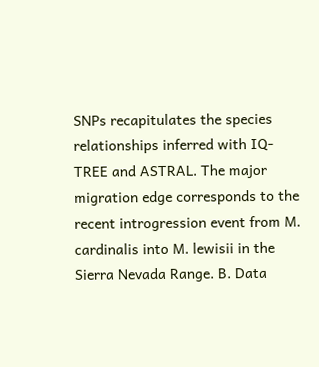SNPs recapitulates the species relationships inferred with IQ-TREE and ASTRAL. The major migration edge corresponds to the recent introgression event from M. cardinalis into M. lewisii in the Sierra Nevada Range. B. Data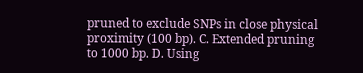pruned to exclude SNPs in close physical proximity (100 bp). C. Extended pruning to 1000 bp. D. Using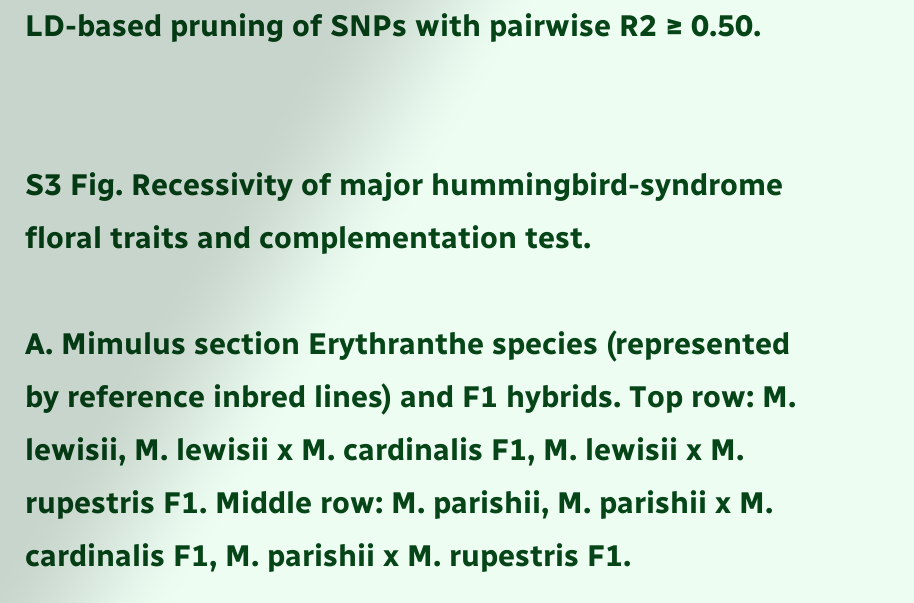LD-based pruning of SNPs with pairwise R2 ≥ 0.50.


S3 Fig. Recessivity of major hummingbird-syndrome floral traits and complementation test.

A. Mimulus section Erythranthe species (represented by reference inbred lines) and F1 hybrids. Top row: M. lewisii, M. lewisii x M. cardinalis F1, M. lewisii x M. rupestris F1. Middle row: M. parishii, M. parishii x M. cardinalis F1, M. parishii x M. rupestris F1.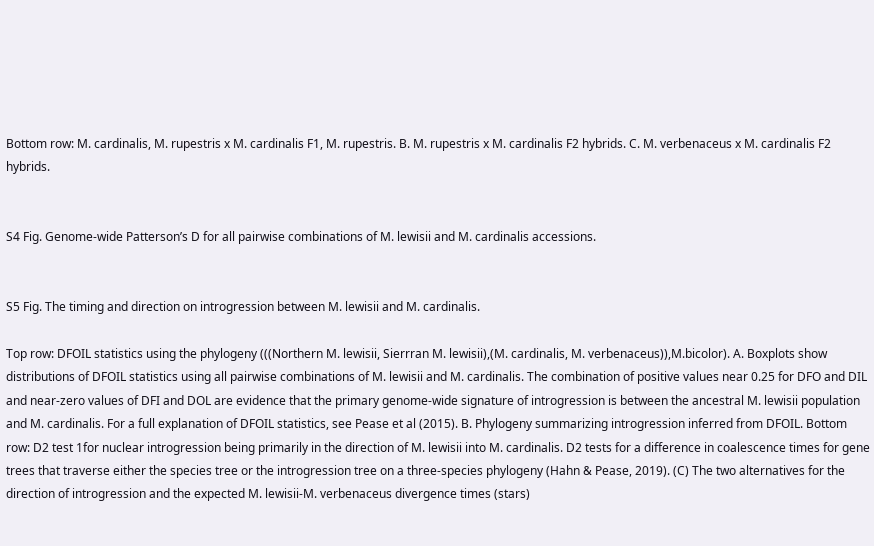Bottom row: M. cardinalis, M. rupestris x M. cardinalis F1, M. rupestris. B. M. rupestris x M. cardinalis F2 hybrids. C. M. verbenaceus x M. cardinalis F2 hybrids.


S4 Fig. Genome-wide Patterson’s D for all pairwise combinations of M. lewisii and M. cardinalis accessions.


S5 Fig. The timing and direction on introgression between M. lewisii and M. cardinalis.

Top row: DFOIL statistics using the phylogeny (((Northern M. lewisii, Sierrran M. lewisii),(M. cardinalis, M. verbenaceus)),M.bicolor). A. Boxplots show distributions of DFOIL statistics using all pairwise combinations of M. lewisii and M. cardinalis. The combination of positive values near 0.25 for DFO and DIL and near-zero values of DFI and DOL are evidence that the primary genome-wide signature of introgression is between the ancestral M. lewisii population and M. cardinalis. For a full explanation of DFOIL statistics, see Pease et al (2015). B. Phylogeny summarizing introgression inferred from DFOIL. Bottom row: D2 test 1for nuclear introgression being primarily in the direction of M. lewisii into M. cardinalis. D2 tests for a difference in coalescence times for gene trees that traverse either the species tree or the introgression tree on a three-species phylogeny (Hahn & Pease, 2019). (C) The two alternatives for the direction of introgression and the expected M. lewisii-M. verbenaceus divergence times (stars)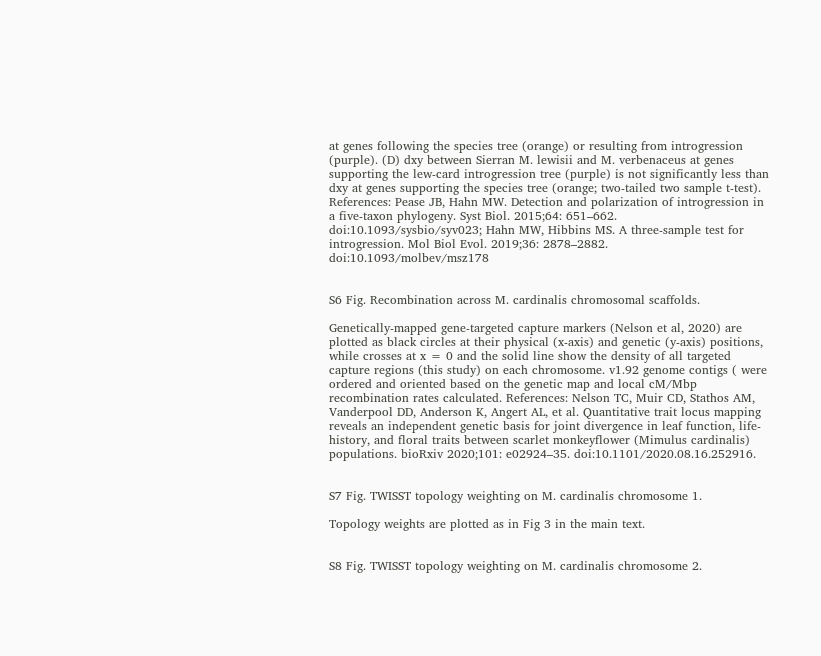at genes following the species tree (orange) or resulting from introgression (purple). (D) dxy between Sierran M. lewisii and M. verbenaceus at genes supporting the lew-card introgression tree (purple) is not significantly less than dxy at genes supporting the species tree (orange; two-tailed two sample t-test). References: Pease JB, Hahn MW. Detection and polarization of introgression in a five-taxon phylogeny. Syst Biol. 2015;64: 651–662. doi:10.1093/sysbio/syv023; Hahn MW, Hibbins MS. A three-sample test for introgression. Mol Biol Evol. 2019;36: 2878–2882. doi:10.1093/molbev/msz178


S6 Fig. Recombination across M. cardinalis chromosomal scaffolds.

Genetically-mapped gene-targeted capture markers (Nelson et al, 2020) are plotted as black circles at their physical (x-axis) and genetic (y-axis) positions, while crosses at x = 0 and the solid line show the density of all targeted capture regions (this study) on each chromosome. v1.92 genome contigs ( were ordered and oriented based on the genetic map and local cM/Mbp recombination rates calculated. References: Nelson TC, Muir CD, Stathos AM, Vanderpool DD, Anderson K, Angert AL, et al. Quantitative trait locus mapping reveals an independent genetic basis for joint divergence in leaf function, life-history, and floral traits between scarlet monkeyflower (Mimulus cardinalis) populations. bioRxiv 2020;101: e02924–35. doi:10.1101/2020.08.16.252916.


S7 Fig. TWISST topology weighting on M. cardinalis chromosome 1.

Topology weights are plotted as in Fig 3 in the main text.


S8 Fig. TWISST topology weighting on M. cardinalis chromosome 2.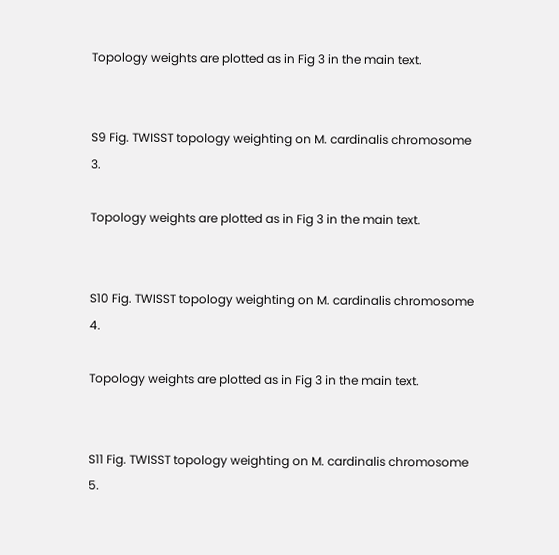Topology weights are plotted as in Fig 3 in the main text.


S9 Fig. TWISST topology weighting on M. cardinalis chromosome 3.

Topology weights are plotted as in Fig 3 in the main text.


S10 Fig. TWISST topology weighting on M. cardinalis chromosome 4.

Topology weights are plotted as in Fig 3 in the main text.


S11 Fig. TWISST topology weighting on M. cardinalis chromosome 5.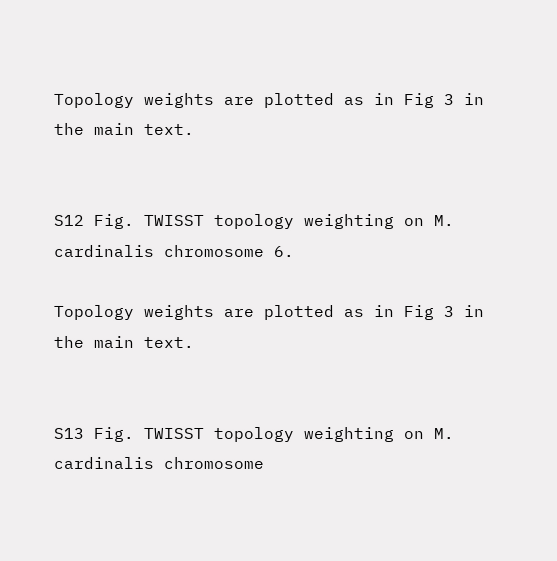Topology weights are plotted as in Fig 3 in the main text.


S12 Fig. TWISST topology weighting on M. cardinalis chromosome 6.

Topology weights are plotted as in Fig 3 in the main text.


S13 Fig. TWISST topology weighting on M. cardinalis chromosome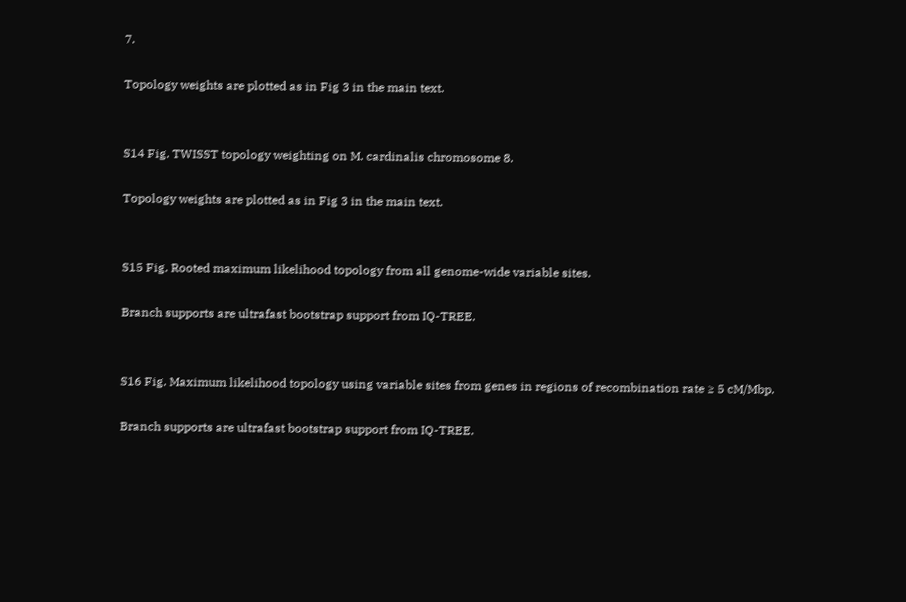7.

Topology weights are plotted as in Fig 3 in the main text.


S14 Fig. TWISST topology weighting on M. cardinalis chromosome 8.

Topology weights are plotted as in Fig 3 in the main text.


S15 Fig. Rooted maximum likelihood topology from all genome-wide variable sites.

Branch supports are ultrafast bootstrap support from IQ-TREE.


S16 Fig. Maximum likelihood topology using variable sites from genes in regions of recombination rate ≥ 5 cM/Mbp.

Branch supports are ultrafast bootstrap support from IQ-TREE.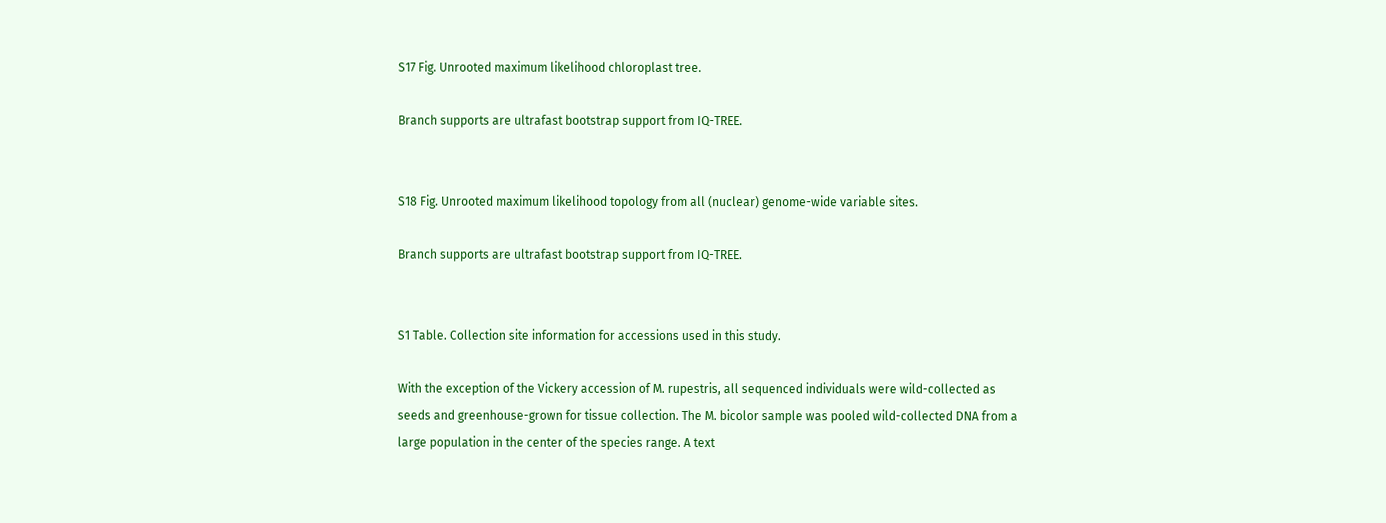S17 Fig. Unrooted maximum likelihood chloroplast tree.

Branch supports are ultrafast bootstrap support from IQ-TREE.


S18 Fig. Unrooted maximum likelihood topology from all (nuclear) genome-wide variable sites.

Branch supports are ultrafast bootstrap support from IQ-TREE.


S1 Table. Collection site information for accessions used in this study.

With the exception of the Vickery accession of M. rupestris, all sequenced individuals were wild-collected as seeds and greenhouse-grown for tissue collection. The M. bicolor sample was pooled wild-collected DNA from a large population in the center of the species range. A text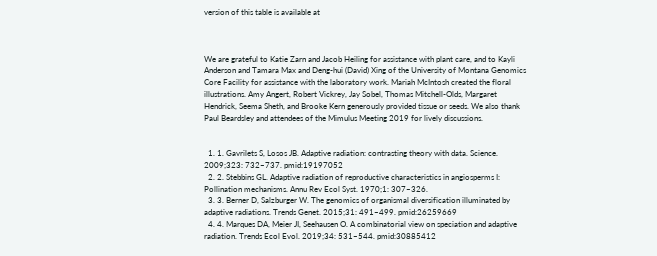version of this table is available at



We are grateful to Katie Zarn and Jacob Heiling for assistance with plant care, and to Kayli Anderson and Tamara Max and Deng-hui (David) Xing of the University of Montana Genomics Core Facility for assistance with the laboratory work. Mariah McIntosh created the floral illustrations. Amy Angert, Robert Vickrey, Jay Sobel, Thomas Mitchell-Olds, Margaret Hendrick, Seema Sheth, and Brooke Kern generously provided tissue or seeds. We also thank Paul Beardsley and attendees of the Mimulus Meeting 2019 for lively discussions.


  1. 1. Gavrilets S, Losos JB. Adaptive radiation: contrasting theory with data. Science. 2009;323: 732–737. pmid:19197052
  2. 2. Stebbins GL. Adaptive radiation of reproductive characteristics in angiosperms I: Pollination mechanisms. Annu Rev Ecol Syst. 1970;1: 307–326.
  3. 3. Berner D, Salzburger W. The genomics of organismal diversification illuminated by adaptive radiations. Trends Genet. 2015;31: 491–499. pmid:26259669
  4. 4. Marques DA, Meier JI, Seehausen O. A combinatorial view on speciation and adaptive radiation. Trends Ecol Evol. 2019;34: 531–544. pmid:30885412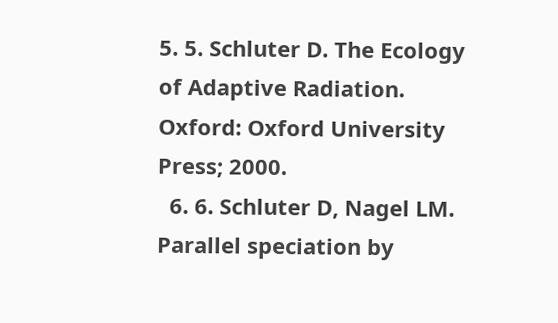5. 5. Schluter D. The Ecology of Adaptive Radiation. Oxford: Oxford University Press; 2000.
  6. 6. Schluter D, Nagel LM. Parallel speciation by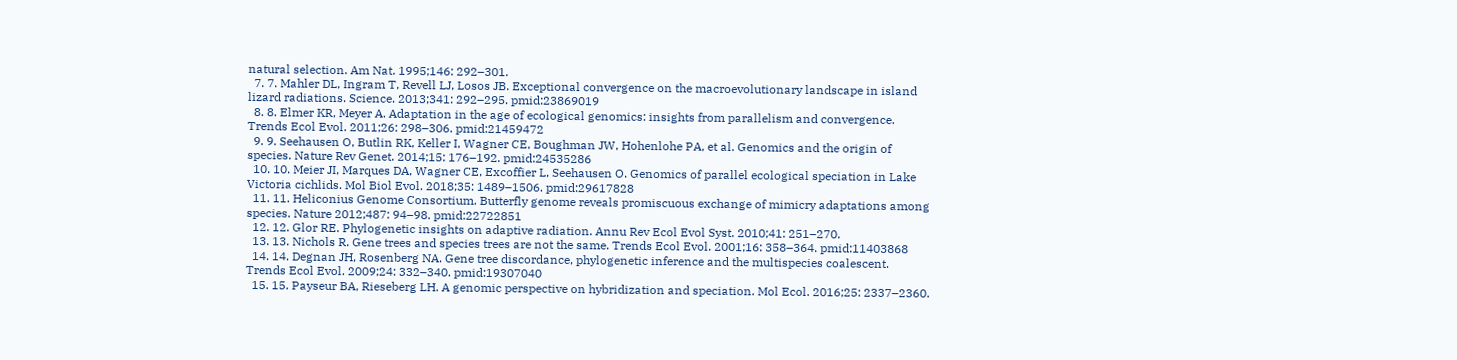natural selection. Am Nat. 1995;146: 292–301.
  7. 7. Mahler DL, Ingram T, Revell LJ, Losos JB. Exceptional convergence on the macroevolutionary landscape in island lizard radiations. Science. 2013;341: 292–295. pmid:23869019
  8. 8. Elmer KR, Meyer A. Adaptation in the age of ecological genomics: insights from parallelism and convergence. Trends Ecol Evol. 2011;26: 298–306. pmid:21459472
  9. 9. Seehausen O, Butlin RK, Keller I, Wagner CE, Boughman JW, Hohenlohe PA, et al. Genomics and the origin of species. Nature Rev Genet. 2014;15: 176–192. pmid:24535286
  10. 10. Meier JI, Marques DA, Wagner CE, Excoffier L, Seehausen O. Genomics of parallel ecological speciation in Lake Victoria cichlids. Mol Biol Evol. 2018;35: 1489–1506. pmid:29617828
  11. 11. Heliconius Genome Consortium. Butterfly genome reveals promiscuous exchange of mimicry adaptations among species. Nature 2012;487: 94–98. pmid:22722851
  12. 12. Glor RE. Phylogenetic insights on adaptive radiation. Annu Rev Ecol Evol Syst. 2010;41: 251–270.
  13. 13. Nichols R. Gene trees and species trees are not the same. Trends Ecol Evol. 2001;16: 358–364. pmid:11403868
  14. 14. Degnan JH, Rosenberg NA. Gene tree discordance, phylogenetic inference and the multispecies coalescent. Trends Ecol Evol. 2009;24: 332–340. pmid:19307040
  15. 15. Payseur BA, Rieseberg LH. A genomic perspective on hybridization and speciation. Mol Ecol. 2016;25: 2337–2360.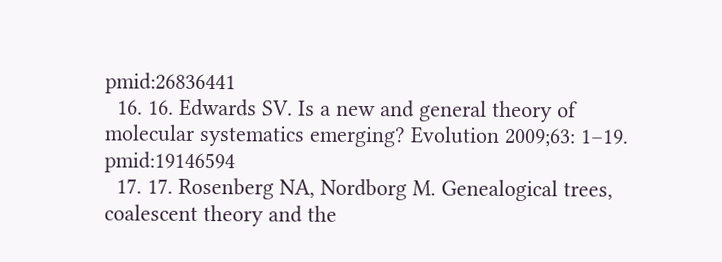pmid:26836441
  16. 16. Edwards SV. Is a new and general theory of molecular systematics emerging? Evolution 2009;63: 1–19. pmid:19146594
  17. 17. Rosenberg NA, Nordborg M. Genealogical trees, coalescent theory and the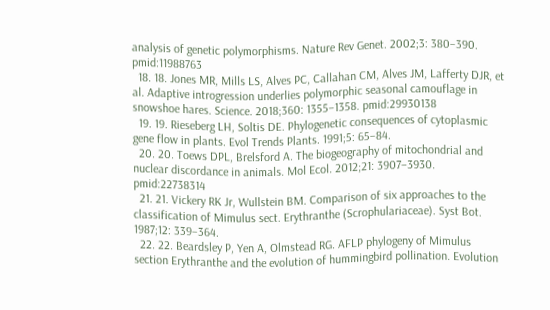analysis of genetic polymorphisms. Nature Rev Genet. 2002;3: 380–390. pmid:11988763
  18. 18. Jones MR, Mills LS, Alves PC, Callahan CM, Alves JM, Lafferty DJR, et al. Adaptive introgression underlies polymorphic seasonal camouflage in snowshoe hares. Science. 2018;360: 1355–1358. pmid:29930138
  19. 19. Rieseberg LH, Soltis DE. Phylogenetic consequences of cytoplasmic gene flow in plants. Evol Trends Plants. 1991;5: 65–84.
  20. 20. Toews DPL, Brelsford A. The biogeography of mitochondrial and nuclear discordance in animals. Mol Ecol. 2012;21: 3907–3930. pmid:22738314
  21. 21. Vickery RK Jr, Wullstein BM. Comparison of six approaches to the classification of Mimulus sect. Erythranthe (Scrophulariaceae). Syst Bot. 1987;12: 339–364.
  22. 22. Beardsley P, Yen A, Olmstead RG. AFLP phylogeny of Mimulus section Erythranthe and the evolution of hummingbird pollination. Evolution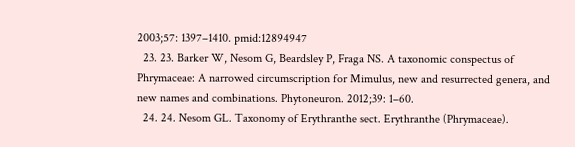2003;57: 1397–1410. pmid:12894947
  23. 23. Barker W, Nesom G, Beardsley P, Fraga NS. A taxonomic conspectus of Phrymaceae: A narrowed circumscription for Mimulus, new and resurrected genera, and new names and combinations. Phytoneuron. 2012;39: 1–60.
  24. 24. Nesom GL. Taxonomy of Erythranthe sect. Erythranthe (Phrymaceae).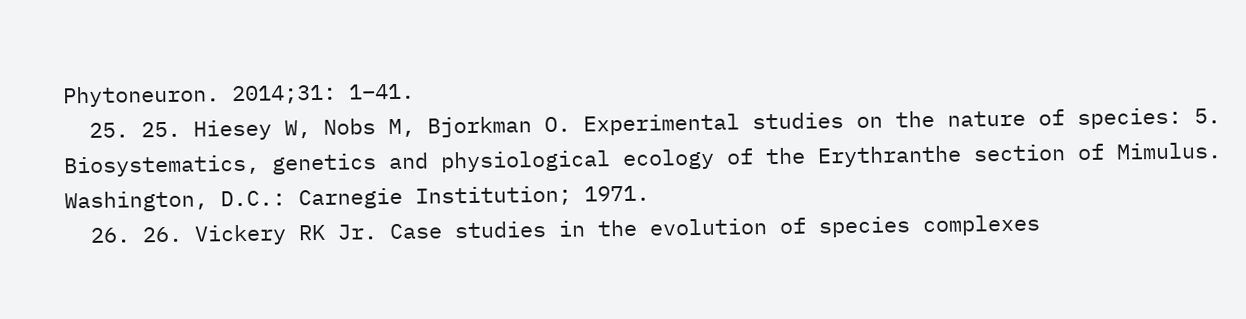Phytoneuron. 2014;31: 1–41.
  25. 25. Hiesey W, Nobs M, Bjorkman O. Experimental studies on the nature of species: 5. Biosystematics, genetics and physiological ecology of the Erythranthe section of Mimulus. Washington, D.C.: Carnegie Institution; 1971.
  26. 26. Vickery RK Jr. Case studies in the evolution of species complexes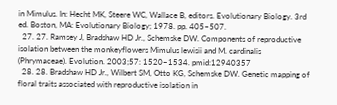in Mimulus. In: Hecht MK, Steere WC, Wallace B, editors. Evolutionary Biology. 3rd ed. Boston, MA: Evolutionary Biology; 1978. pp. 405–507.
  27. 27. Ramsey J, Bradshaw HD Jr., Schemske DW. Components of reproductive isolation between the monkeyflowers Mimulus lewisii and M. cardinalis (Phrymaceae). Evolution. 2003;57: 1520–1534. pmid:12940357
  28. 28. Bradshaw HD Jr., Wilbert SM, Otto KG, Schemske DW. Genetic mapping of floral traits associated with reproductive isolation in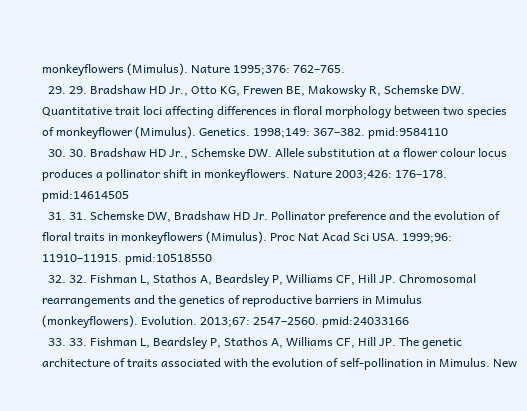monkeyflowers (Mimulus). Nature 1995;376: 762–765.
  29. 29. Bradshaw HD Jr., Otto KG, Frewen BE, Makowsky R, Schemske DW. Quantitative trait loci affecting differences in floral morphology between two species of monkeyflower (Mimulus). Genetics. 1998;149: 367–382. pmid:9584110
  30. 30. Bradshaw HD Jr., Schemske DW. Allele substitution at a flower colour locus produces a pollinator shift in monkeyflowers. Nature 2003;426: 176–178. pmid:14614505
  31. 31. Schemske DW, Bradshaw HD Jr. Pollinator preference and the evolution of floral traits in monkeyflowers (Mimulus). Proc Nat Acad Sci USA. 1999;96: 11910–11915. pmid:10518550
  32. 32. Fishman L, Stathos A, Beardsley P, Williams CF, Hill JP. Chromosomal rearrangements and the genetics of reproductive barriers in Mimulus (monkeyflowers). Evolution. 2013;67: 2547–2560. pmid:24033166
  33. 33. Fishman L, Beardsley P, Stathos A, Williams CF, Hill JP. The genetic architecture of traits associated with the evolution of self-pollination in Mimulus. New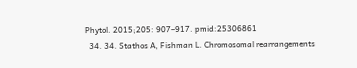Phytol. 2015;205: 907–917. pmid:25306861
  34. 34. Stathos A, Fishman L. Chromosomal rearrangements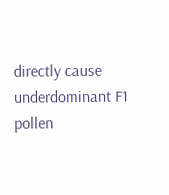directly cause underdominant F1 pollen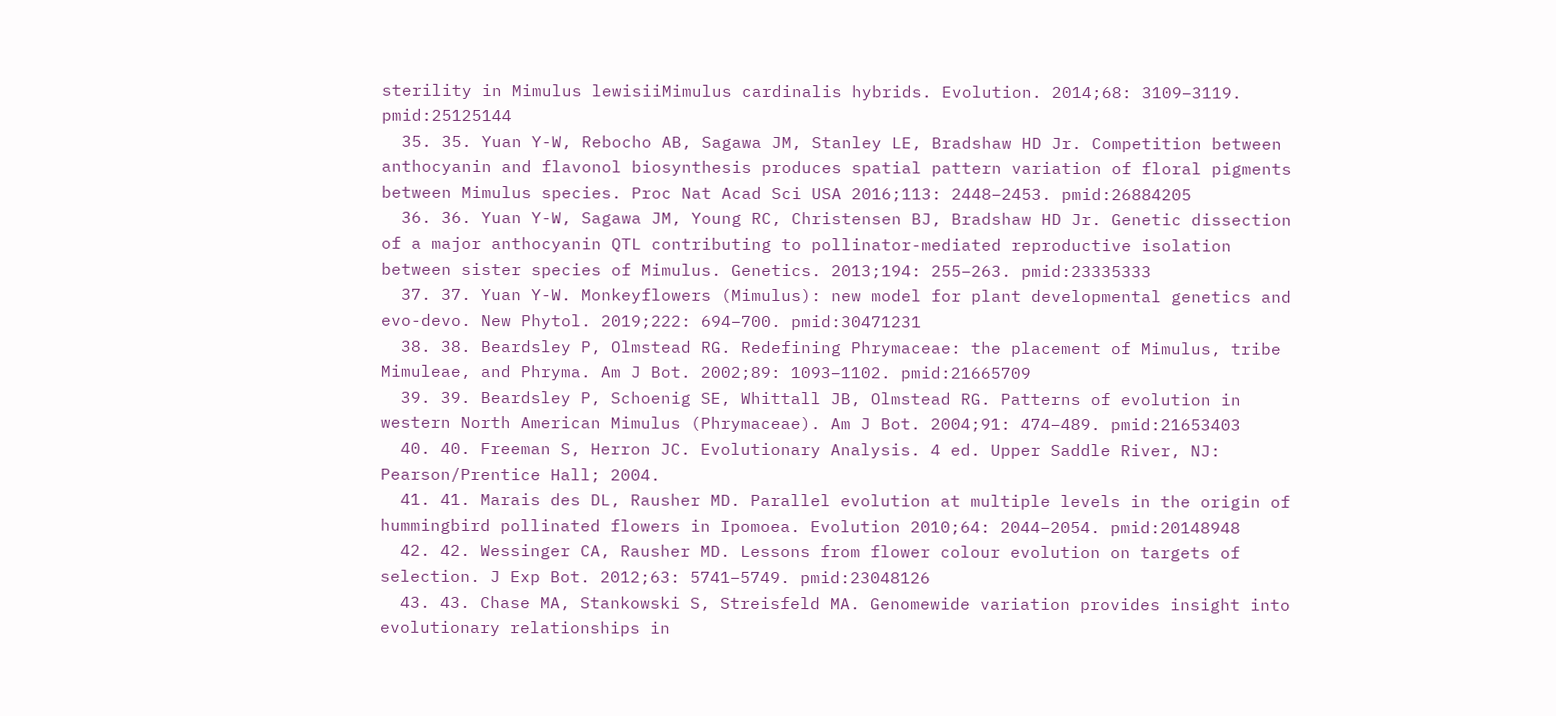sterility in Mimulus lewisiiMimulus cardinalis hybrids. Evolution. 2014;68: 3109–3119. pmid:25125144
  35. 35. Yuan Y-W, Rebocho AB, Sagawa JM, Stanley LE, Bradshaw HD Jr. Competition between anthocyanin and flavonol biosynthesis produces spatial pattern variation of floral pigments between Mimulus species. Proc Nat Acad Sci USA 2016;113: 2448–2453. pmid:26884205
  36. 36. Yuan Y-W, Sagawa JM, Young RC, Christensen BJ, Bradshaw HD Jr. Genetic dissection of a major anthocyanin QTL contributing to pollinator-mediated reproductive isolation between sister species of Mimulus. Genetics. 2013;194: 255–263. pmid:23335333
  37. 37. Yuan Y-W. Monkeyflowers (Mimulus): new model for plant developmental genetics and evo-devo. New Phytol. 2019;222: 694–700. pmid:30471231
  38. 38. Beardsley P, Olmstead RG. Redefining Phrymaceae: the placement of Mimulus, tribe Mimuleae, and Phryma. Am J Bot. 2002;89: 1093–1102. pmid:21665709
  39. 39. Beardsley P, Schoenig SE, Whittall JB, Olmstead RG. Patterns of evolution in western North American Mimulus (Phrymaceae). Am J Bot. 2004;91: 474–489. pmid:21653403
  40. 40. Freeman S, Herron JC. Evolutionary Analysis. 4 ed. Upper Saddle River, NJ: Pearson/Prentice Hall; 2004.
  41. 41. Marais des DL, Rausher MD. Parallel evolution at multiple levels in the origin of hummingbird pollinated flowers in Ipomoea. Evolution 2010;64: 2044–2054. pmid:20148948
  42. 42. Wessinger CA, Rausher MD. Lessons from flower colour evolution on targets of selection. J Exp Bot. 2012;63: 5741–5749. pmid:23048126
  43. 43. Chase MA, Stankowski S, Streisfeld MA. Genomewide variation provides insight into evolutionary relationships in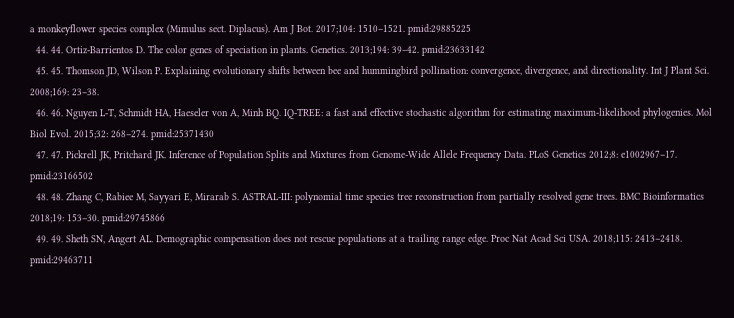a monkeyflower species complex (Mimulus sect. Diplacus). Am J Bot. 2017;104: 1510–1521. pmid:29885225
  44. 44. Ortiz-Barrientos D. The color genes of speciation in plants. Genetics. 2013;194: 39–42. pmid:23633142
  45. 45. Thomson JD, Wilson P. Explaining evolutionary shifts between bee and hummingbird pollination: convergence, divergence, and directionality. Int J Plant Sci. 2008;169: 23–38.
  46. 46. Nguyen L-T, Schmidt HA, Haeseler von A, Minh BQ. IQ-TREE: a fast and effective stochastic algorithm for estimating maximum-likelihood phylogenies. Mol Biol Evol. 2015;32: 268–274. pmid:25371430
  47. 47. Pickrell JK, Pritchard JK. Inference of Population Splits and Mixtures from Genome-Wide Allele Frequency Data. PLoS Genetics 2012;8: e1002967–17. pmid:23166502
  48. 48. Zhang C, Rabiee M, Sayyari E, Mirarab S. ASTRAL-III: polynomial time species tree reconstruction from partially resolved gene trees. BMC Bioinformatics 2018;19: 153–30. pmid:29745866
  49. 49. Sheth SN, Angert AL. Demographic compensation does not rescue populations at a trailing range edge. Proc Nat Acad Sci USA. 2018;115: 2413–2418. pmid:29463711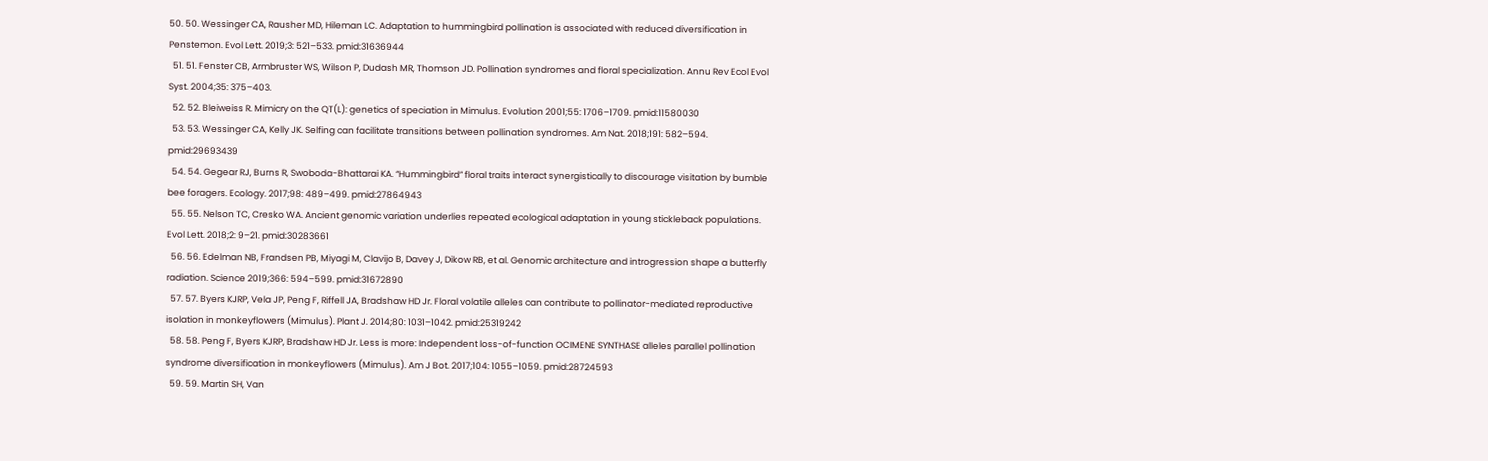50. 50. Wessinger CA, Rausher MD, Hileman LC. Adaptation to hummingbird pollination is associated with reduced diversification in Penstemon. Evol Lett. 2019;3: 521–533. pmid:31636944
  51. 51. Fenster CB, Armbruster WS, Wilson P, Dudash MR, Thomson JD. Pollination syndromes and floral specialization. Annu Rev Ecol Evol Syst. 2004;35: 375–403.
  52. 52. Bleiweiss R. Mimicry on the QT(L): genetics of speciation in Mimulus. Evolution 2001;55: 1706–1709. pmid:11580030
  53. 53. Wessinger CA, Kelly JK. Selfing can facilitate transitions between pollination syndromes. Am Nat. 2018;191: 582–594. pmid:29693439
  54. 54. Gegear RJ, Burns R, Swoboda-Bhattarai KA. “Hummingbird” floral traits interact synergistically to discourage visitation by bumble bee foragers. Ecology. 2017;98: 489–499. pmid:27864943
  55. 55. Nelson TC, Cresko WA. Ancient genomic variation underlies repeated ecological adaptation in young stickleback populations. Evol Lett. 2018;2: 9–21. pmid:30283661
  56. 56. Edelman NB, Frandsen PB, Miyagi M, Clavijo B, Davey J, Dikow RB, et al. Genomic architecture and introgression shape a butterfly radiation. Science 2019;366: 594–599. pmid:31672890
  57. 57. Byers KJRP, Vela JP, Peng F, Riffell JA, Bradshaw HD Jr. Floral volatile alleles can contribute to pollinator-mediated reproductive isolation in monkeyflowers (Mimulus). Plant J. 2014;80: 1031–1042. pmid:25319242
  58. 58. Peng F, Byers KJRP, Bradshaw HD Jr. Less is more: Independent loss-of-function OCIMENE SYNTHASE alleles parallel pollination syndrome diversification in monkeyflowers (Mimulus). Am J Bot. 2017;104: 1055–1059. pmid:28724593
  59. 59. Martin SH, Van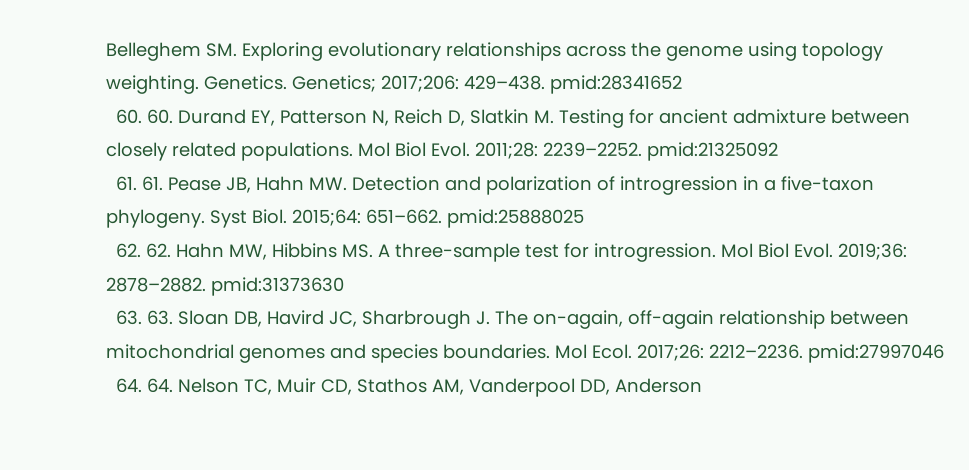Belleghem SM. Exploring evolutionary relationships across the genome using topology weighting. Genetics. Genetics; 2017;206: 429–438. pmid:28341652
  60. 60. Durand EY, Patterson N, Reich D, Slatkin M. Testing for ancient admixture between closely related populations. Mol Biol Evol. 2011;28: 2239–2252. pmid:21325092
  61. 61. Pease JB, Hahn MW. Detection and polarization of introgression in a five-taxon phylogeny. Syst Biol. 2015;64: 651–662. pmid:25888025
  62. 62. Hahn MW, Hibbins MS. A three-sample test for introgression. Mol Biol Evol. 2019;36: 2878–2882. pmid:31373630
  63. 63. Sloan DB, Havird JC, Sharbrough J. The on-again, off-again relationship between mitochondrial genomes and species boundaries. Mol Ecol. 2017;26: 2212–2236. pmid:27997046
  64. 64. Nelson TC, Muir CD, Stathos AM, Vanderpool DD, Anderson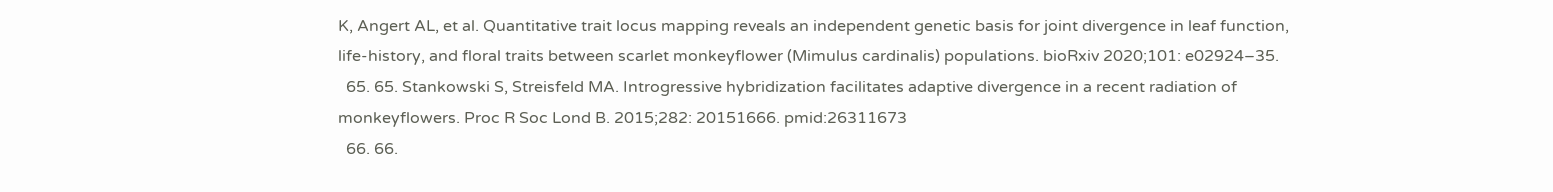K, Angert AL, et al. Quantitative trait locus mapping reveals an independent genetic basis for joint divergence in leaf function, life-history, and floral traits between scarlet monkeyflower (Mimulus cardinalis) populations. bioRxiv 2020;101: e02924–35.
  65. 65. Stankowski S, Streisfeld MA. Introgressive hybridization facilitates adaptive divergence in a recent radiation of monkeyflowers. Proc R Soc Lond B. 2015;282: 20151666. pmid:26311673
  66. 66.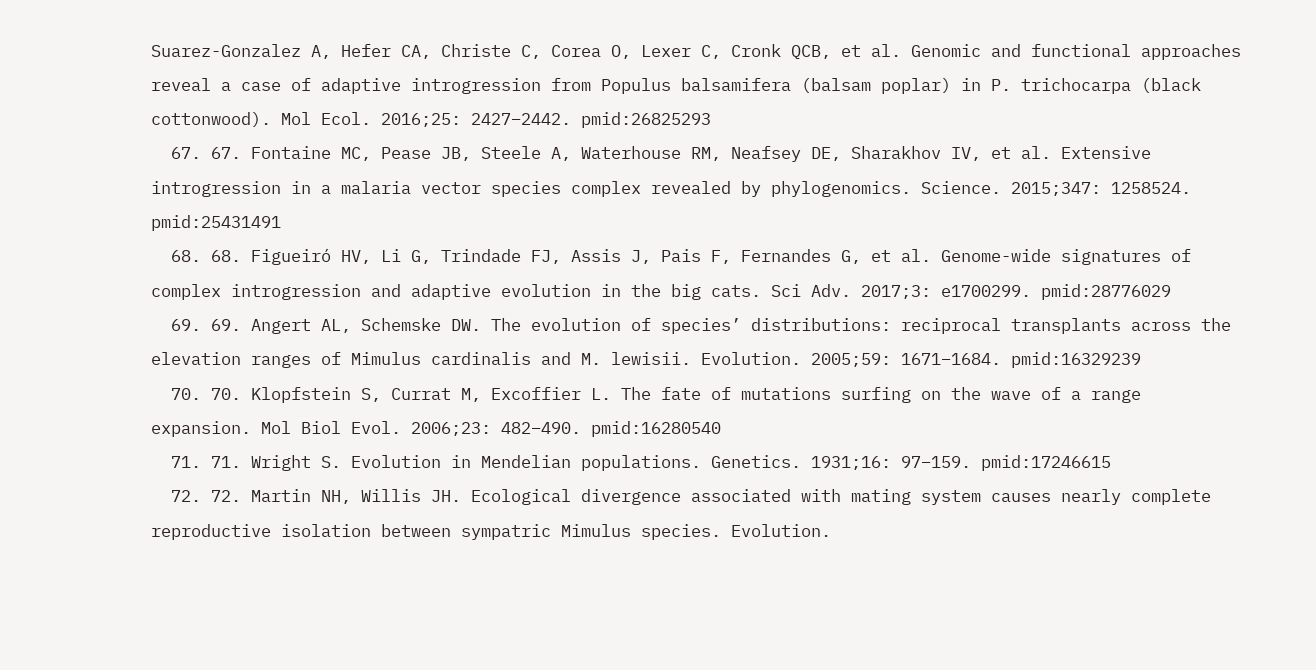Suarez-Gonzalez A, Hefer CA, Christe C, Corea O, Lexer C, Cronk QCB, et al. Genomic and functional approaches reveal a case of adaptive introgression from Populus balsamifera (balsam poplar) in P. trichocarpa (black cottonwood). Mol Ecol. 2016;25: 2427–2442. pmid:26825293
  67. 67. Fontaine MC, Pease JB, Steele A, Waterhouse RM, Neafsey DE, Sharakhov IV, et al. Extensive introgression in a malaria vector species complex revealed by phylogenomics. Science. 2015;347: 1258524. pmid:25431491
  68. 68. Figueiró HV, Li G, Trindade FJ, Assis J, Pais F, Fernandes G, et al. Genome-wide signatures of complex introgression and adaptive evolution in the big cats. Sci Adv. 2017;3: e1700299. pmid:28776029
  69. 69. Angert AL, Schemske DW. The evolution of species’ distributions: reciprocal transplants across the elevation ranges of Mimulus cardinalis and M. lewisii. Evolution. 2005;59: 1671–1684. pmid:16329239
  70. 70. Klopfstein S, Currat M, Excoffier L. The fate of mutations surfing on the wave of a range expansion. Mol Biol Evol. 2006;23: 482–490. pmid:16280540
  71. 71. Wright S. Evolution in Mendelian populations. Genetics. 1931;16: 97–159. pmid:17246615
  72. 72. Martin NH, Willis JH. Ecological divergence associated with mating system causes nearly complete reproductive isolation between sympatric Mimulus species. Evolution.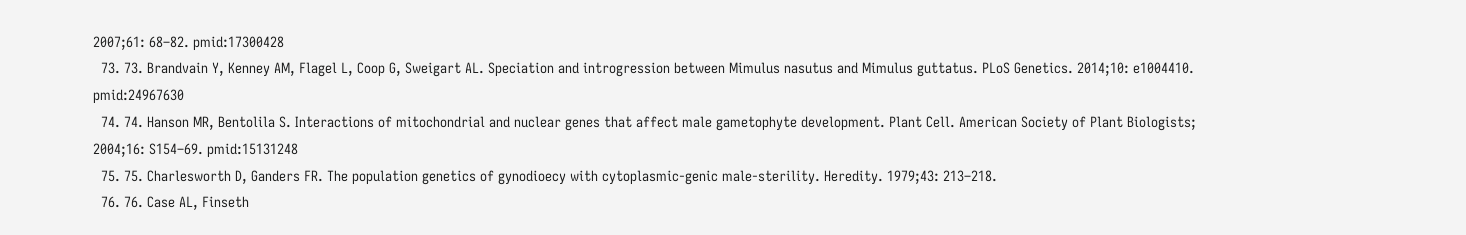2007;61: 68–82. pmid:17300428
  73. 73. Brandvain Y, Kenney AM, Flagel L, Coop G, Sweigart AL. Speciation and introgression between Mimulus nasutus and Mimulus guttatus. PLoS Genetics. 2014;10: e1004410. pmid:24967630
  74. 74. Hanson MR, Bentolila S. Interactions of mitochondrial and nuclear genes that affect male gametophyte development. Plant Cell. American Society of Plant Biologists; 2004;16: S154–69. pmid:15131248
  75. 75. Charlesworth D, Ganders FR. The population genetics of gynodioecy with cytoplasmic-genic male-sterility. Heredity. 1979;43: 213–218.
  76. 76. Case AL, Finseth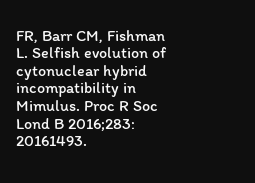FR, Barr CM, Fishman L. Selfish evolution of cytonuclear hybrid incompatibility in Mimulus. Proc R Soc Lond B 2016;283: 20161493.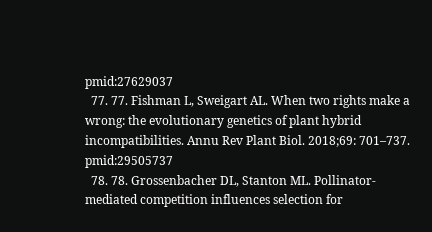pmid:27629037
  77. 77. Fishman L, Sweigart AL. When two rights make a wrong: the evolutionary genetics of plant hybrid incompatibilities. Annu Rev Plant Biol. 2018;69: 701–737. pmid:29505737
  78. 78. Grossenbacher DL, Stanton ML. Pollinator-mediated competition influences selection for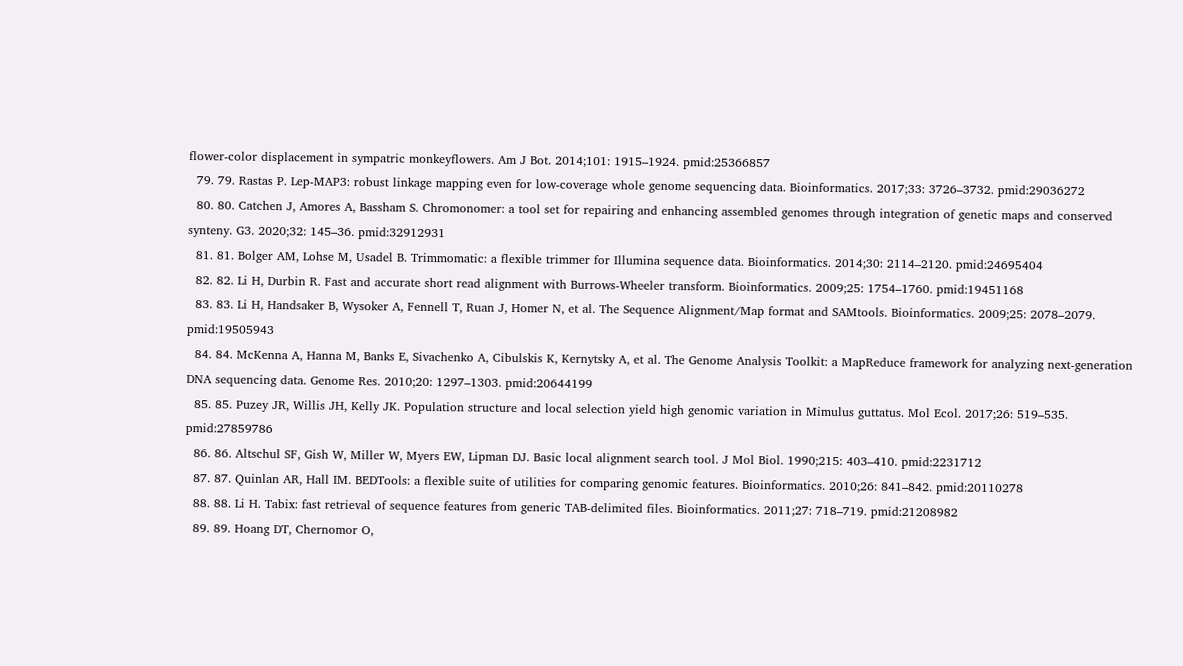flower-color displacement in sympatric monkeyflowers. Am J Bot. 2014;101: 1915–1924. pmid:25366857
  79. 79. Rastas P. Lep-MAP3: robust linkage mapping even for low-coverage whole genome sequencing data. Bioinformatics. 2017;33: 3726–3732. pmid:29036272
  80. 80. Catchen J, Amores A, Bassham S. Chromonomer: a tool set for repairing and enhancing assembled genomes through integration of genetic maps and conserved synteny. G3. 2020;32: 145–36. pmid:32912931
  81. 81. Bolger AM, Lohse M, Usadel B. Trimmomatic: a flexible trimmer for Illumina sequence data. Bioinformatics. 2014;30: 2114–2120. pmid:24695404
  82. 82. Li H, Durbin R. Fast and accurate short read alignment with Burrows-Wheeler transform. Bioinformatics. 2009;25: 1754–1760. pmid:19451168
  83. 83. Li H, Handsaker B, Wysoker A, Fennell T, Ruan J, Homer N, et al. The Sequence Alignment/Map format and SAMtools. Bioinformatics. 2009;25: 2078–2079. pmid:19505943
  84. 84. McKenna A, Hanna M, Banks E, Sivachenko A, Cibulskis K, Kernytsky A, et al. The Genome Analysis Toolkit: a MapReduce framework for analyzing next-generation DNA sequencing data. Genome Res. 2010;20: 1297–1303. pmid:20644199
  85. 85. Puzey JR, Willis JH, Kelly JK. Population structure and local selection yield high genomic variation in Mimulus guttatus. Mol Ecol. 2017;26: 519–535. pmid:27859786
  86. 86. Altschul SF, Gish W, Miller W, Myers EW, Lipman DJ. Basic local alignment search tool. J Mol Biol. 1990;215: 403–410. pmid:2231712
  87. 87. Quinlan AR, Hall IM. BEDTools: a flexible suite of utilities for comparing genomic features. Bioinformatics. 2010;26: 841–842. pmid:20110278
  88. 88. Li H. Tabix: fast retrieval of sequence features from generic TAB-delimited files. Bioinformatics. 2011;27: 718–719. pmid:21208982
  89. 89. Hoang DT, Chernomor O,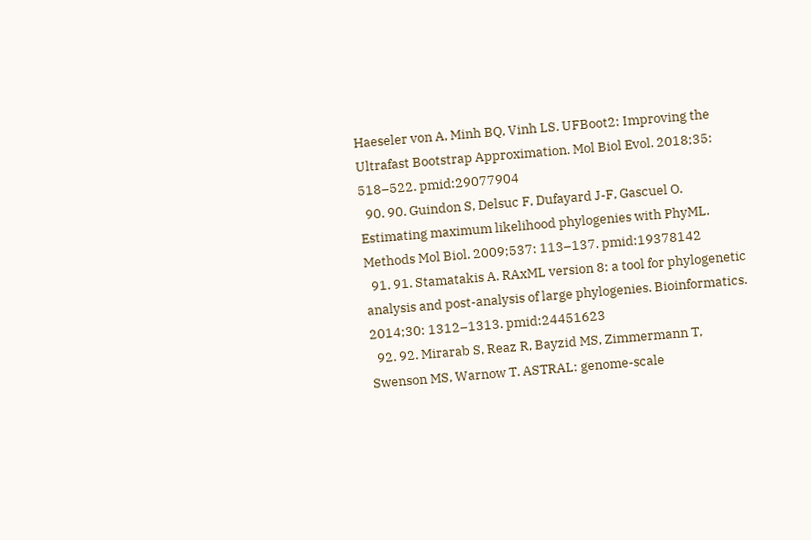Haeseler von A, Minh BQ, Vinh LS. UFBoot2: Improving the Ultrafast Bootstrap Approximation. Mol Biol Evol. 2018;35: 518–522. pmid:29077904
  90. 90. Guindon S, Delsuc F, Dufayard J-F, Gascuel O. Estimating maximum likelihood phylogenies with PhyML. Methods Mol Biol. 2009;537: 113–137. pmid:19378142
  91. 91. Stamatakis A. RAxML version 8: a tool for phylogenetic analysis and post-analysis of large phylogenies. Bioinformatics. 2014;30: 1312–1313. pmid:24451623
  92. 92. Mirarab S, Reaz R, Bayzid MS, Zimmermann T, Swenson MS, Warnow T. ASTRAL: genome-scale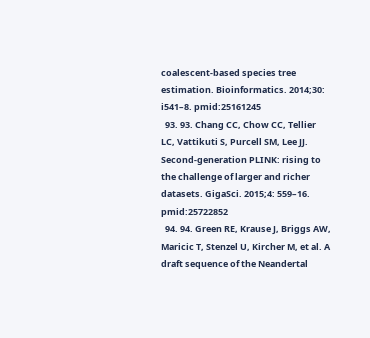coalescent-based species tree estimation. Bioinformatics. 2014;30: i541–8. pmid:25161245
  93. 93. Chang CC, Chow CC, Tellier LC, Vattikuti S, Purcell SM, Lee JJ. Second-generation PLINK: rising to the challenge of larger and richer datasets. GigaSci. 2015;4: 559–16. pmid:25722852
  94. 94. Green RE, Krause J, Briggs AW, Maricic T, Stenzel U, Kircher M, et al. A draft sequence of the Neandertal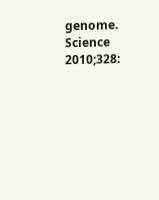genome. Science 2010;328: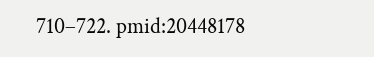710–722. pmid:20448178